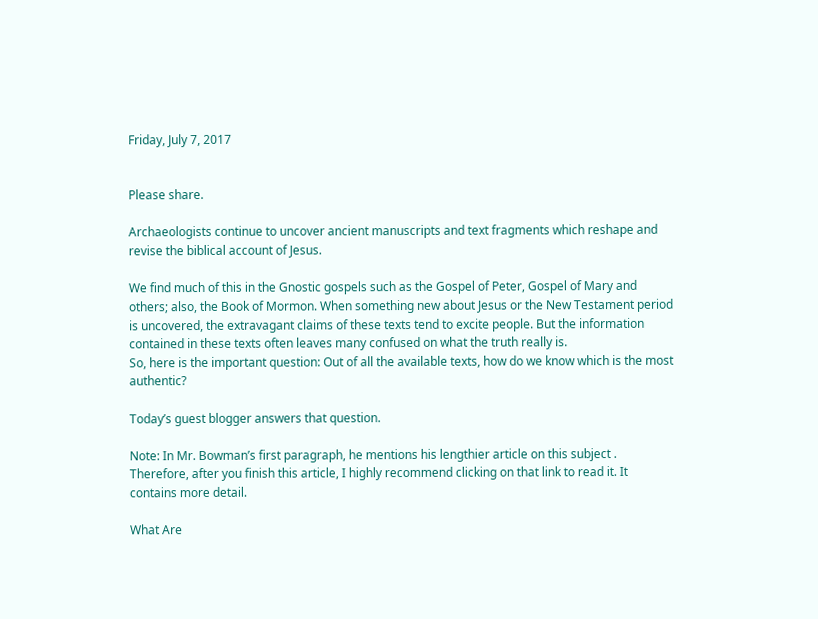Friday, July 7, 2017


Please share.

Archaeologists continue to uncover ancient manuscripts and text fragments which reshape and revise the biblical account of Jesus.

We find much of this in the Gnostic gospels such as the Gospel of Peter, Gospel of Mary and others; also, the Book of Mormon. When something new about Jesus or the New Testament period is uncovered, the extravagant claims of these texts tend to excite people. But the information contained in these texts often leaves many confused on what the truth really is.
So, here is the important question: Out of all the available texts, how do we know which is the most authentic?

Today’s guest blogger answers that question.

Note: In Mr. Bowman’s first paragraph, he mentions his lengthier article on this subject . Therefore, after you finish this article, I highly recommend clicking on that link to read it. It contains more detail.

What Are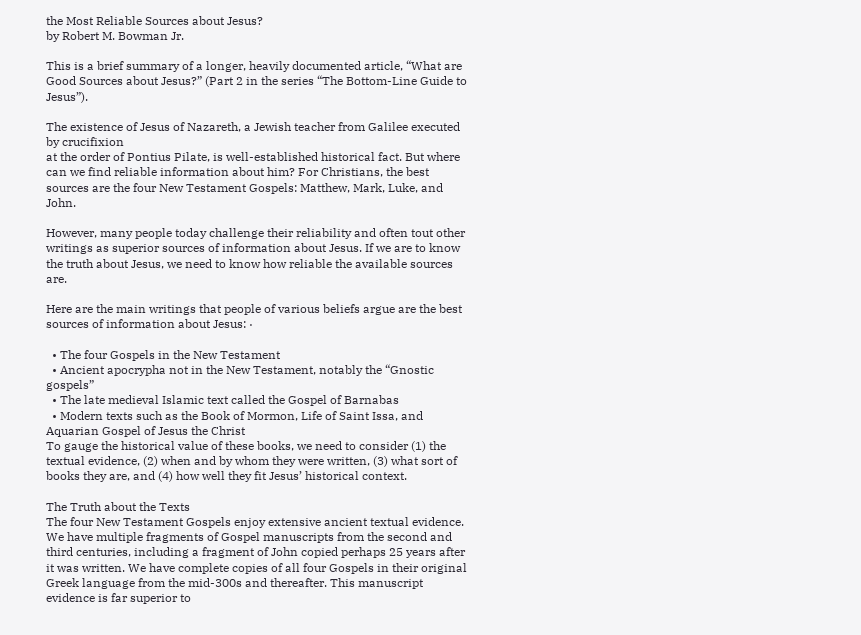the Most Reliable Sources about Jesus?
by Robert M. Bowman Jr.

This is a brief summary of a longer, heavily documented article, “What are Good Sources about Jesus?” (Part 2 in the series “The Bottom-Line Guide to Jesus”).

The existence of Jesus of Nazareth, a Jewish teacher from Galilee executed by crucifixion
at the order of Pontius Pilate, is well-established historical fact. But where can we find reliable information about him? For Christians, the best sources are the four New Testament Gospels: Matthew, Mark, Luke, and John.

However, many people today challenge their reliability and often tout other writings as superior sources of information about Jesus. If we are to know the truth about Jesus, we need to know how reliable the available sources are.

Here are the main writings that people of various beliefs argue are the best sources of information about Jesus: ·

  • The four Gospels in the New Testament
  • Ancient apocrypha not in the New Testament, notably the “Gnostic gospels”
  • The late medieval Islamic text called the Gospel of Barnabas
  • Modern texts such as the Book of Mormon, Life of Saint Issa, and Aquarian Gospel of Jesus the Christ
To gauge the historical value of these books, we need to consider (1) the textual evidence, (2) when and by whom they were written, (3) what sort of books they are, and (4) how well they fit Jesus’ historical context.

The Truth about the Texts
The four New Testament Gospels enjoy extensive ancient textual evidence. We have multiple fragments of Gospel manuscripts from the second and third centuries, including a fragment of John copied perhaps 25 years after it was written. We have complete copies of all four Gospels in their original Greek language from the mid-300s and thereafter. This manuscript evidence is far superior to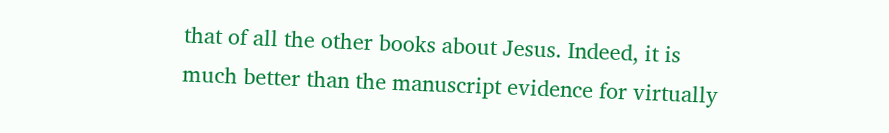that of all the other books about Jesus. Indeed, it is much better than the manuscript evidence for virtually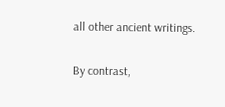all other ancient writings.

By contrast,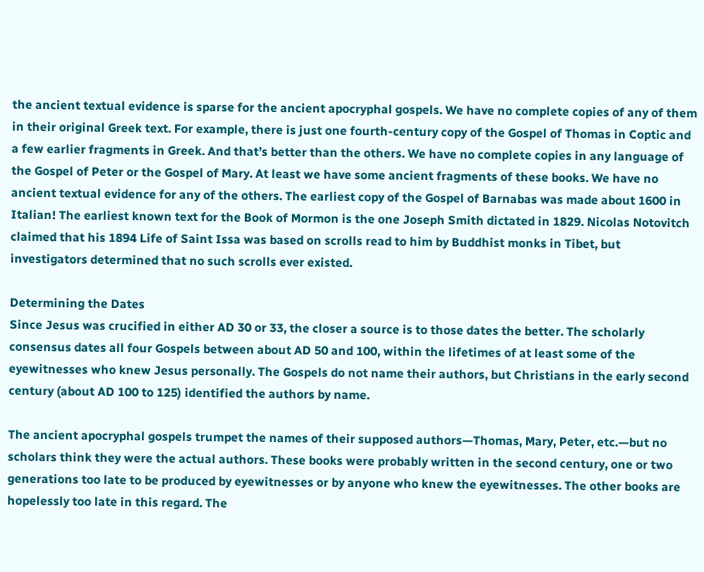the ancient textual evidence is sparse for the ancient apocryphal gospels. We have no complete copies of any of them in their original Greek text. For example, there is just one fourth-century copy of the Gospel of Thomas in Coptic and a few earlier fragments in Greek. And that’s better than the others. We have no complete copies in any language of the Gospel of Peter or the Gospel of Mary. At least we have some ancient fragments of these books. We have no ancient textual evidence for any of the others. The earliest copy of the Gospel of Barnabas was made about 1600 in Italian! The earliest known text for the Book of Mormon is the one Joseph Smith dictated in 1829. Nicolas Notovitch claimed that his 1894 Life of Saint Issa was based on scrolls read to him by Buddhist monks in Tibet, but investigators determined that no such scrolls ever existed.

Determining the Dates
Since Jesus was crucified in either AD 30 or 33, the closer a source is to those dates the better. The scholarly consensus dates all four Gospels between about AD 50 and 100, within the lifetimes of at least some of the eyewitnesses who knew Jesus personally. The Gospels do not name their authors, but Christians in the early second century (about AD 100 to 125) identified the authors by name.

The ancient apocryphal gospels trumpet the names of their supposed authors—Thomas, Mary, Peter, etc.—but no scholars think they were the actual authors. These books were probably written in the second century, one or two generations too late to be produced by eyewitnesses or by anyone who knew the eyewitnesses. The other books are hopelessly too late in this regard. The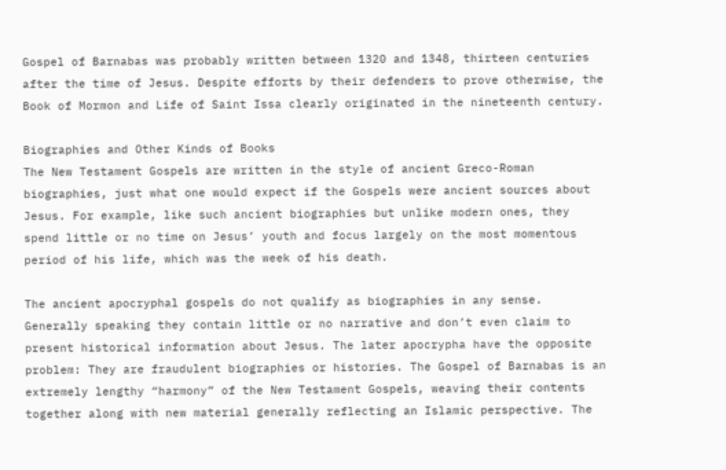Gospel of Barnabas was probably written between 1320 and 1348, thirteen centuries after the time of Jesus. Despite efforts by their defenders to prove otherwise, the Book of Mormon and Life of Saint Issa clearly originated in the nineteenth century.

Biographies and Other Kinds of Books
The New Testament Gospels are written in the style of ancient Greco-Roman biographies, just what one would expect if the Gospels were ancient sources about Jesus. For example, like such ancient biographies but unlike modern ones, they spend little or no time on Jesus’ youth and focus largely on the most momentous period of his life, which was the week of his death.

The ancient apocryphal gospels do not qualify as biographies in any sense. Generally speaking they contain little or no narrative and don’t even claim to present historical information about Jesus. The later apocrypha have the opposite problem: They are fraudulent biographies or histories. The Gospel of Barnabas is an extremely lengthy “harmony” of the New Testament Gospels, weaving their contents together along with new material generally reflecting an Islamic perspective. The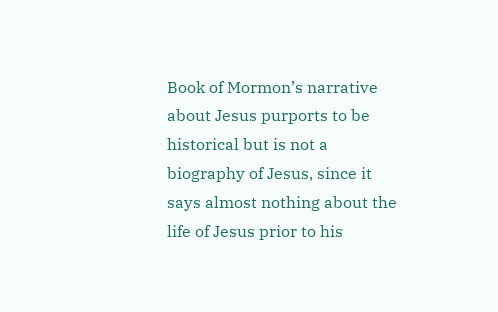Book of Mormon’s narrative about Jesus purports to be historical but is not a biography of Jesus, since it says almost nothing about the life of Jesus prior to his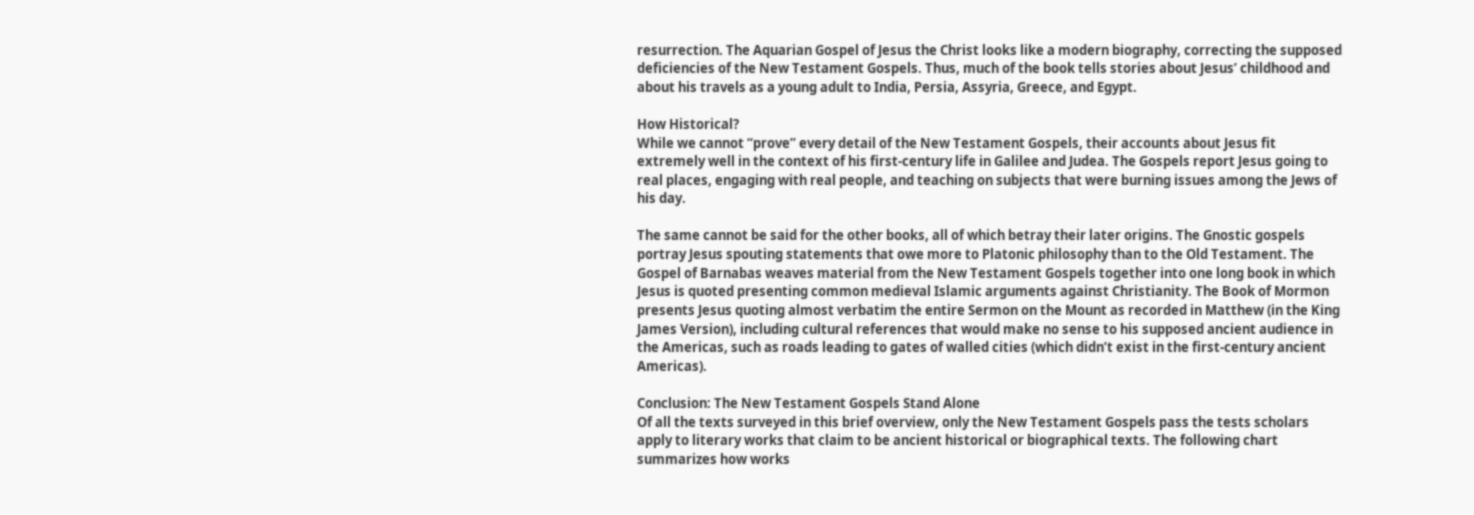resurrection. The Aquarian Gospel of Jesus the Christ looks like a modern biography, correcting the supposed deficiencies of the New Testament Gospels. Thus, much of the book tells stories about Jesus’ childhood and about his travels as a young adult to India, Persia, Assyria, Greece, and Egypt.

How Historical?
While we cannot “prove” every detail of the New Testament Gospels, their accounts about Jesus fit extremely well in the context of his first-century life in Galilee and Judea. The Gospels report Jesus going to real places, engaging with real people, and teaching on subjects that were burning issues among the Jews of his day.

The same cannot be said for the other books, all of which betray their later origins. The Gnostic gospels portray Jesus spouting statements that owe more to Platonic philosophy than to the Old Testament. The Gospel of Barnabas weaves material from the New Testament Gospels together into one long book in which Jesus is quoted presenting common medieval Islamic arguments against Christianity. The Book of Mormon presents Jesus quoting almost verbatim the entire Sermon on the Mount as recorded in Matthew (in the King James Version), including cultural references that would make no sense to his supposed ancient audience in the Americas, such as roads leading to gates of walled cities (which didn’t exist in the first-century ancient Americas).

Conclusion: The New Testament Gospels Stand Alone
Of all the texts surveyed in this brief overview, only the New Testament Gospels pass the tests scholars apply to literary works that claim to be ancient historical or biographical texts. The following chart summarizes how works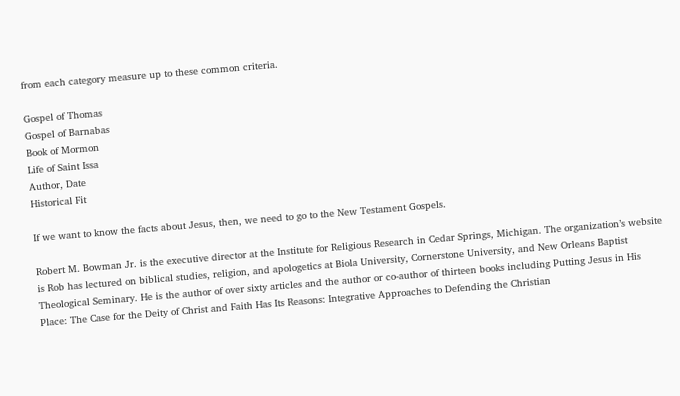from each category measure up to these common criteria.

Gospel of Thomas
Gospel of Barnabas
Book of Mormon
Life of Saint Issa
Author, Date
Historical Fit

If we want to know the facts about Jesus, then, we need to go to the New Testament Gospels.

Robert M. Bowman Jr. is the executive director at the Institute for Religious Research in Cedar Springs, Michigan. The organization’s website is Rob has lectured on biblical studies, religion, and apologetics at Biola University, Cornerstone University, and New Orleans Baptist Theological Seminary. He is the author of over sixty articles and the author or co-author of thirteen books including Putting Jesus in His Place: The Case for the Deity of Christ and Faith Has Its Reasons: Integrative Approaches to Defending the Christian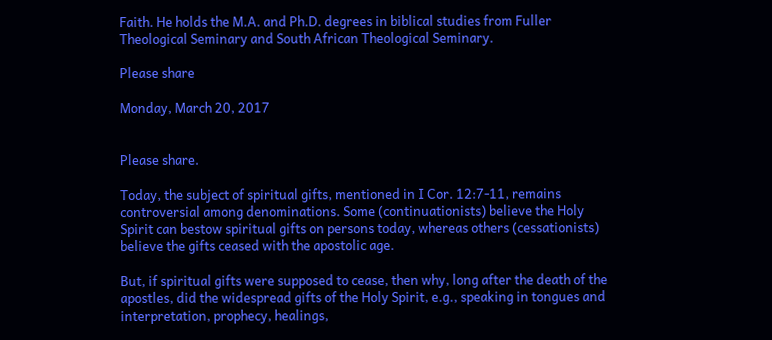Faith. He holds the M.A. and Ph.D. degrees in biblical studies from Fuller Theological Seminary and South African Theological Seminary.

Please share

Monday, March 20, 2017


Please share.

Today, the subject of spiritual gifts, mentioned in I Cor. 12:7-11, remains controversial among denominations. Some (continuationists) believe the Holy Spirit can bestow spiritual gifts on persons today, whereas others (cessationists) believe the gifts ceased with the apostolic age.

But, if spiritual gifts were supposed to cease, then why, long after the death of the apostles, did the widespread gifts of the Holy Spirit, e.g., speaking in tongues and interpretation, prophecy, healings,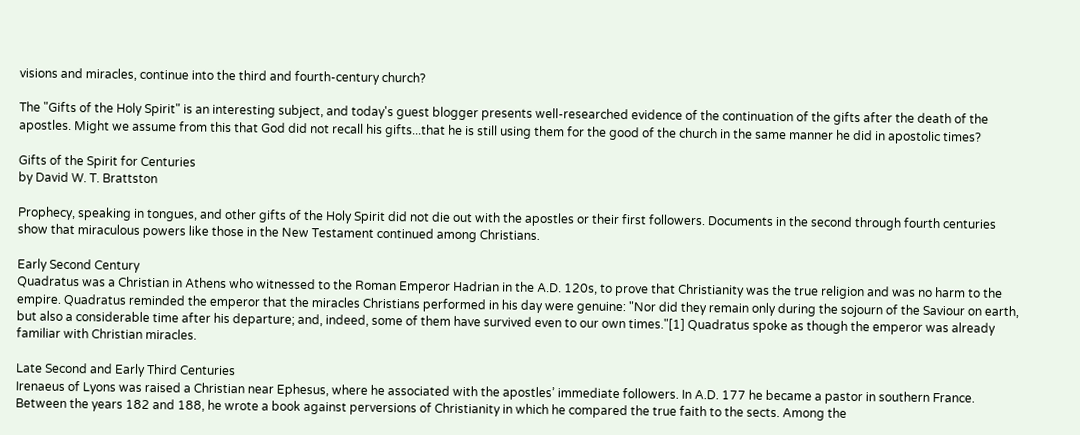visions and miracles, continue into the third and fourth-century church?

The "Gifts of the Holy Spirit" is an interesting subject, and today's guest blogger presents well-researched evidence of the continuation of the gifts after the death of the apostles. Might we assume from this that God did not recall his gifts...that he is still using them for the good of the church in the same manner he did in apostolic times?

Gifts of the Spirit for Centuries
by David W. T. Brattston

Prophecy, speaking in tongues, and other gifts of the Holy Spirit did not die out with the apostles or their first followers. Documents in the second through fourth centuries show that miraculous powers like those in the New Testament continued among Christians.

Early Second Century
Quadratus was a Christian in Athens who witnessed to the Roman Emperor Hadrian in the A.D. 120s, to prove that Christianity was the true religion and was no harm to the empire. Quadratus reminded the emperor that the miracles Christians performed in his day were genuine: "Nor did they remain only during the sojourn of the Saviour on earth, but also a considerable time after his departure; and, indeed, some of them have survived even to our own times."[1] Quadratus spoke as though the emperor was already familiar with Christian miracles.

Late Second and Early Third Centuries
Irenaeus of Lyons was raised a Christian near Ephesus, where he associated with the apostles’ immediate followers. In A.D. 177 he became a pastor in southern France. Between the years 182 and 188, he wrote a book against perversions of Christianity in which he compared the true faith to the sects. Among the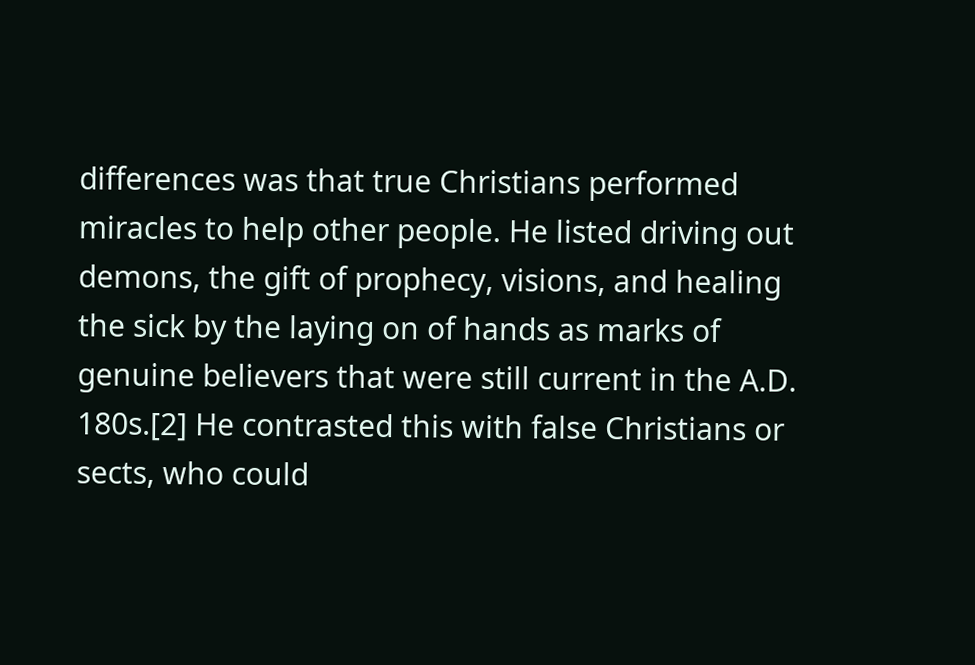differences was that true Christians performed miracles to help other people. He listed driving out demons, the gift of prophecy, visions, and healing the sick by the laying on of hands as marks of genuine believers that were still current in the A.D. 180s.[2] He contrasted this with false Christians or sects, who could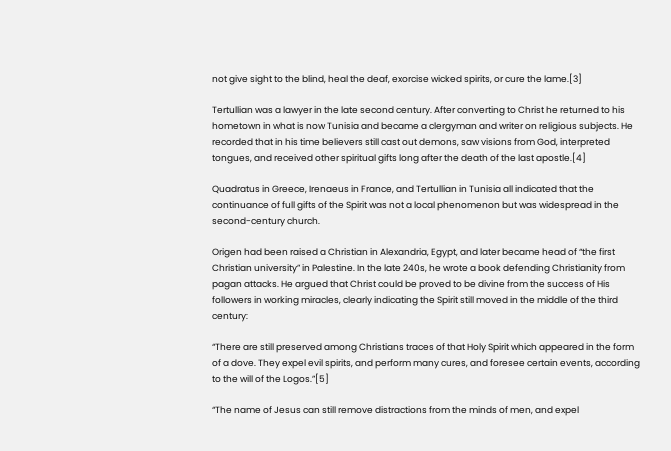not give sight to the blind, heal the deaf, exorcise wicked spirits, or cure the lame.[3]

Tertullian was a lawyer in the late second century. After converting to Christ he returned to his hometown in what is now Tunisia and became a clergyman and writer on religious subjects. He recorded that in his time believers still cast out demons, saw visions from God, interpreted tongues, and received other spiritual gifts long after the death of the last apostle.[4]

Quadratus in Greece, Irenaeus in France, and Tertullian in Tunisia all indicated that the continuance of full gifts of the Spirit was not a local phenomenon but was widespread in the second-century church.

Origen had been raised a Christian in Alexandria, Egypt, and later became head of “the first Christian university” in Palestine. In the late 240s, he wrote a book defending Christianity from pagan attacks. He argued that Christ could be proved to be divine from the success of His followers in working miracles, clearly indicating the Spirit still moved in the middle of the third century:

“There are still preserved among Christians traces of that Holy Spirit which appeared in the form of a dove. They expel evil spirits, and perform many cures, and foresee certain events, according to the will of the Logos.”[5]

“The name of Jesus can still remove distractions from the minds of men, and expel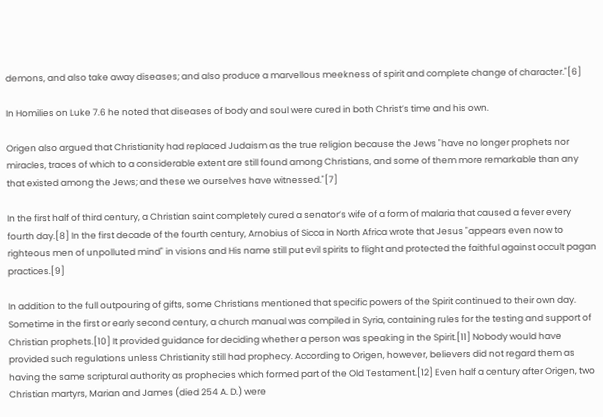demons, and also take away diseases; and also produce a marvellous meekness of spirit and complete change of character."[6]

In Homilies on Luke 7.6 he noted that diseases of body and soul were cured in both Christ’s time and his own.

Origen also argued that Christianity had replaced Judaism as the true religion because the Jews "have no longer prophets nor miracles, traces of which to a considerable extent are still found among Christians, and some of them more remarkable than any that existed among the Jews; and these we ourselves have witnessed."[7]

In the first half of third century, a Christian saint completely cured a senator’s wife of a form of malaria that caused a fever every fourth day.[8] In the first decade of the fourth century, Arnobius of Sicca in North Africa wrote that Jesus "appears even now to righteous men of unpolluted mind" in visions and His name still put evil spirits to flight and protected the faithful against occult pagan practices.[9]

In addition to the full outpouring of gifts, some Christians mentioned that specific powers of the Spirit continued to their own day. Sometime in the first or early second century, a church manual was compiled in Syria, containing rules for the testing and support of Christian prophets.[10] It provided guidance for deciding whether a person was speaking in the Spirit.[11] Nobody would have provided such regulations unless Christianity still had prophecy. According to Origen, however, believers did not regard them as having the same scriptural authority as prophecies which formed part of the Old Testament.[12] Even half a century after Origen, two Christian martyrs, Marian and James (died 254 A. D.) were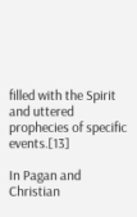filled with the Spirit and uttered prophecies of specific events.[13]

In Pagan and Christian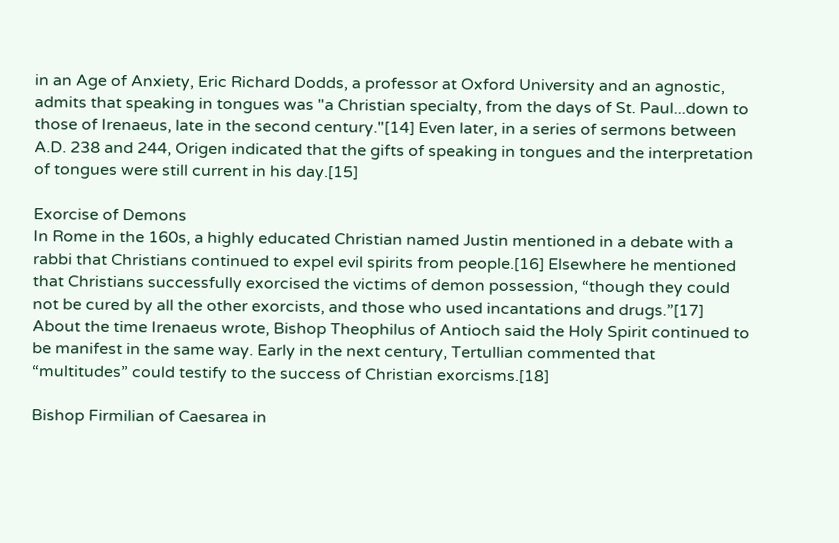in an Age of Anxiety, Eric Richard Dodds, a professor at Oxford University and an agnostic, admits that speaking in tongues was "a Christian specialty, from the days of St. Paul...down to those of Irenaeus, late in the second century."[14] Even later, in a series of sermons between A.D. 238 and 244, Origen indicated that the gifts of speaking in tongues and the interpretation of tongues were still current in his day.[15]

Exorcise of Demons
In Rome in the 160s, a highly educated Christian named Justin mentioned in a debate with a rabbi that Christians continued to expel evil spirits from people.[16] Elsewhere he mentioned that Christians successfully exorcised the victims of demon possession, “though they could not be cured by all the other exorcists, and those who used incantations and drugs.”[17] About the time Irenaeus wrote, Bishop Theophilus of Antioch said the Holy Spirit continued to be manifest in the same way. Early in the next century, Tertullian commented that “multitudes” could testify to the success of Christian exorcisms.[18]

Bishop Firmilian of Caesarea in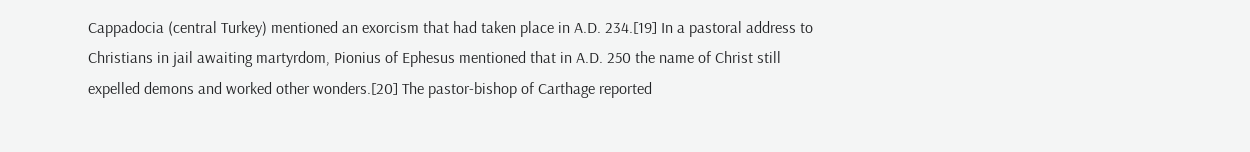Cappadocia (central Turkey) mentioned an exorcism that had taken place in A.D. 234.[19] In a pastoral address to Christians in jail awaiting martyrdom, Pionius of Ephesus mentioned that in A.D. 250 the name of Christ still expelled demons and worked other wonders.[20] The pastor-bishop of Carthage reported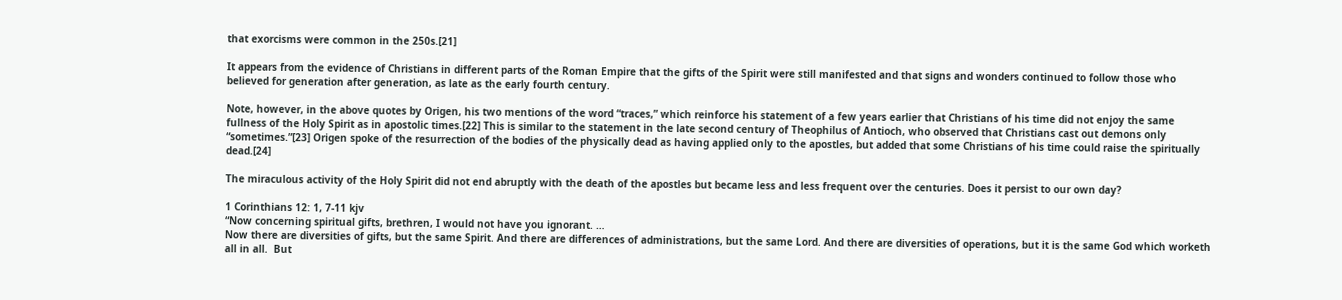that exorcisms were common in the 250s.[21]

It appears from the evidence of Christians in different parts of the Roman Empire that the gifts of the Spirit were still manifested and that signs and wonders continued to follow those who believed for generation after generation, as late as the early fourth century.

Note, however, in the above quotes by Origen, his two mentions of the word “traces,” which reinforce his statement of a few years earlier that Christians of his time did not enjoy the same fullness of the Holy Spirit as in apostolic times.[22] This is similar to the statement in the late second century of Theophilus of Antioch, who observed that Christians cast out demons only “sometimes.”[23] Origen spoke of the resurrection of the bodies of the physically dead as having applied only to the apostles, but added that some Christians of his time could raise the spiritually dead.[24]

The miraculous activity of the Holy Spirit did not end abruptly with the death of the apostles but became less and less frequent over the centuries. Does it persist to our own day?

1 Corinthians 12: 1, 7-11 kjv
“Now concerning spiritual gifts, brethren, I would not have you ignorant. …
Now there are diversities of gifts, but the same Spirit. And there are differences of administrations, but the same Lord. And there are diversities of operations, but it is the same God which worketh all in all.  But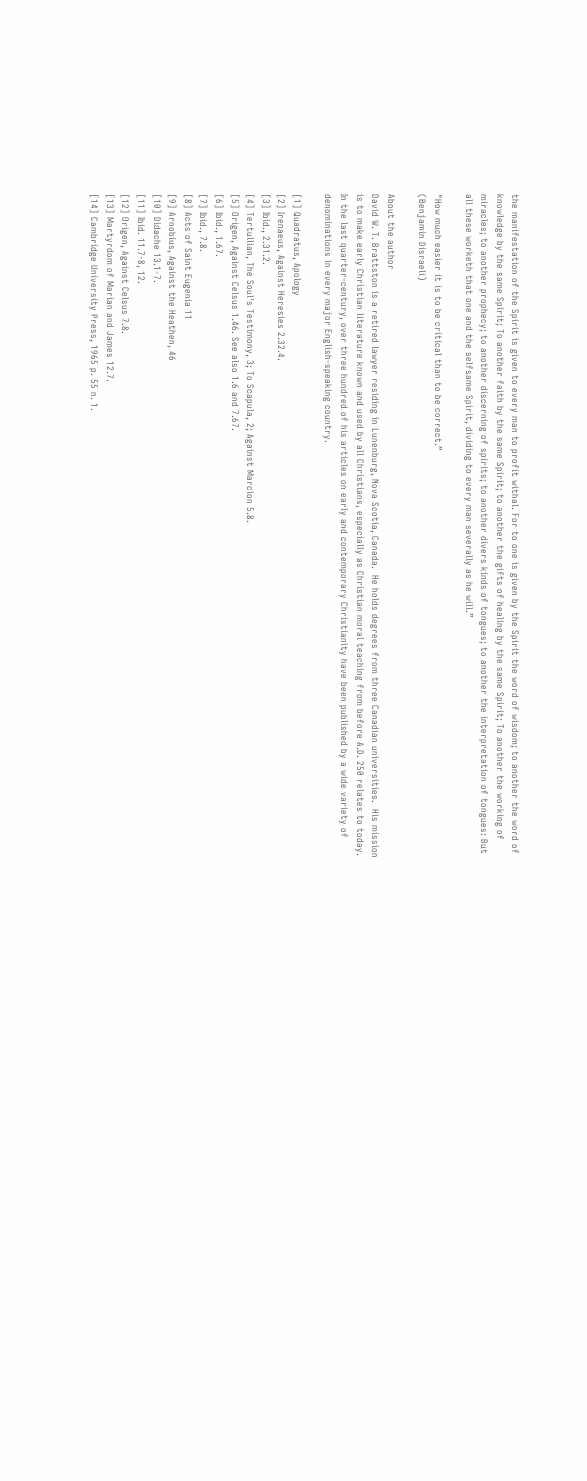the manifestation of the Spirit is given to every man to profit withal. For to one is given by the Spirit the word of wisdom; to another the word of knowledge by the same Spirit; To another faith by the same Spirit; to another the gifts of healing by the same Spirit; To another the working of miracles; to another prophecy; to another discerning of spirits; to another divers kinds of tongues; to another the interpretation of tongues: But all these worketh that one and the selfsame Spirit, dividing to every man severally as he will.”

"How much easier it is to be critical than to be correct.”
(Benjamin Disraeli)

About the author
David W. T. Brattston is a retired lawyer residing in Lunenburg, Nova Scotia, Canada.  He holds degrees from three Canadian universities.  His mission is to make early Christian literature known and used by all Christians, especially as Christian moral teaching from before A.D. 250 relates to today.  In the last quarter-century, over three hundred of his articles on early and contemporary Christianity have been published by a wide variety of denominations in every major English-speaking country.

[1] Quadratus, Apology
[2] Irenaeus, Against Heresies 2.32.4.
[3] Ibid., 2.31.2.
[4] Tertullian, The Soul's Testimony, 3; To Scapula, 2; Against Marcion 5.8.
[5] Origen, Against Celsus 1.46. See also 1.6 and 7.67.
[6] Ibid., 1.67.
[7] Ibid., 7.8.
[8] Acts of Saint Eugenia 11
[9] Arnobius, Against the Heathen, 46
[10] Didache 13.1-7.
[11] Ibid. 11.7-8, 12.
[12] Origen, Against Celsus 7.8.
[13] Martyrdom of Marian and James 12.7.
[14] Cambridge University Press, 1965 p. 55 n. 1.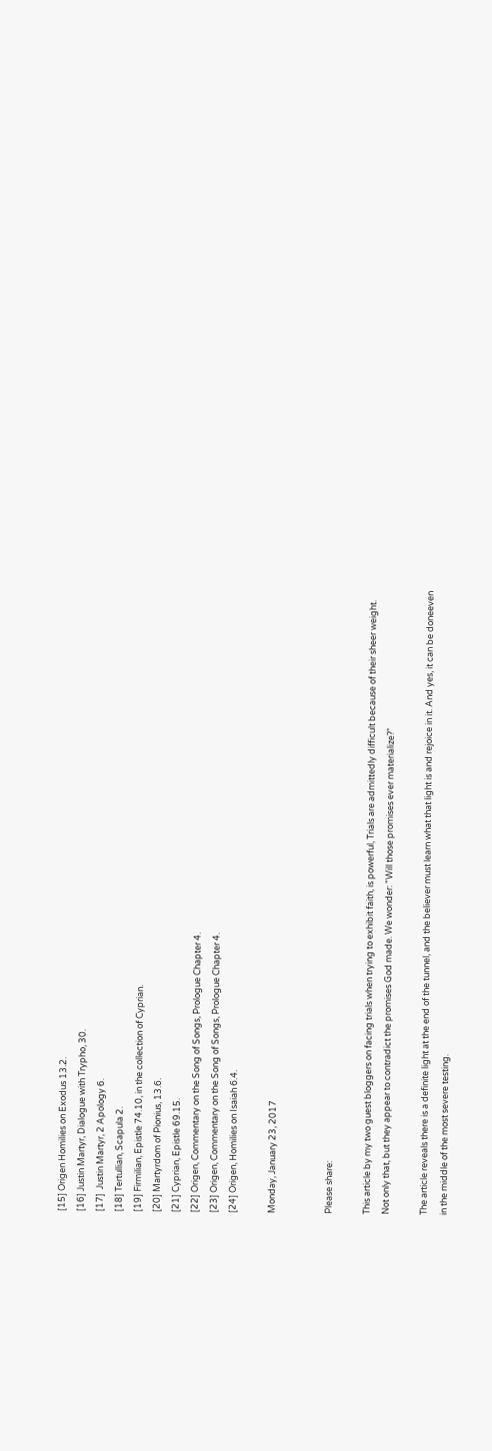[15] Origen Homilies on Exodus 13.2.
[16] Justin Martyr, Dialogue with Trypho, 30.
[17]  Justin Martyr, 2 Apology 6.
[18] Tertullian, Scapula 2.
[19] Firmilian, Epistle 74.10, in the collection of Cyprian.
[20] Martyrdom of Pionius, 13.6.
[21] Cyprian, Epistle 69.15.
[22] Origen, Commentary on the Song of Songs, Prologue Chapter 4.
[23] Origen, Commentary on the Song of Songs, Prologue Chapter 4.
[24] Origen, Homilies on Isaiah 6.4.

Monday, January 23, 2017


Please share:

This article by my two guest bloggers on facing trials when trying to exhibit faith, is powerful, Trials are admittedly difficult because of their sheer weight. Not only that, but they appear to contradict the promises God made. We wonder: "Will those promises ever materialize?"

The article reveals there is a definite light at the end of the tunnel, and the believer must learn what that light is and rejoice in it. And yes, it can be doneeven in the middle of the most severe testing.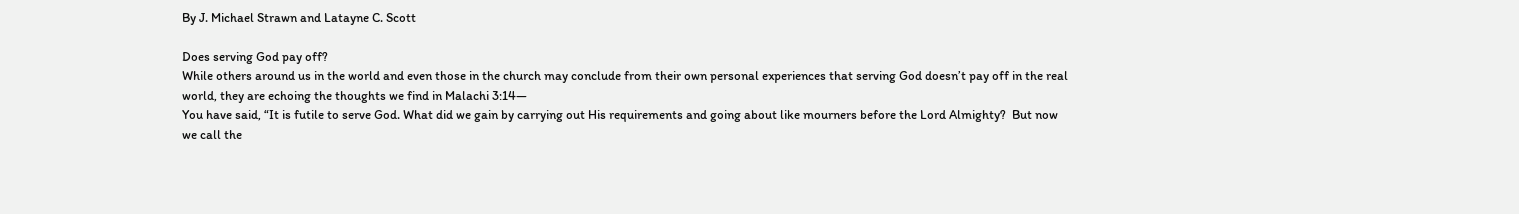By J. Michael Strawn and Latayne C. Scott

Does serving God pay off?
While others around us in the world and even those in the church may conclude from their own personal experiences that serving God doesn’t pay off in the real world, they are echoing the thoughts we find in Malachi 3:14—
You have said, “It is futile to serve God. What did we gain by carrying out His requirements and going about like mourners before the Lord Almighty?  But now we call the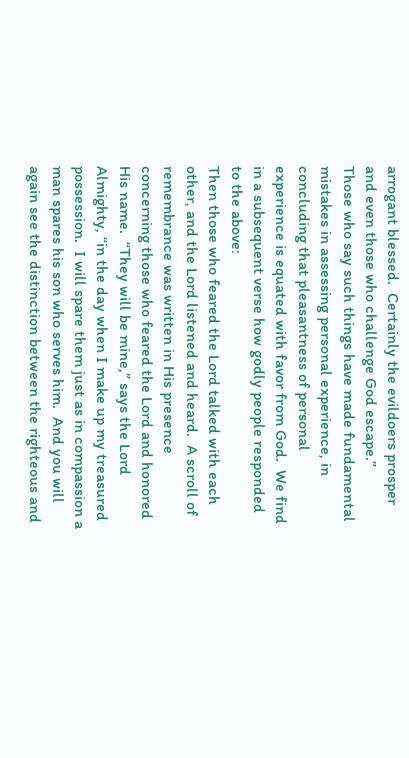arrogant blessed.  Certainly the evildoers prosper and even those who challenge God escape.”
Those who say such things have made fundamental mistakes in assessing personal experience, in concluding that pleasantness of personal experience is equated with favor from God.  We find in a subsequent verse how godly people responded to the above:
Then those who feared the Lord talked with each other, and the Lord listened and heard.  A scroll of remembrance was written in His presence concerning those who feared the Lord and honored His name.  “They will be mine,” says the Lord Almighty, “in the day when I make up my treasured possession.  I will spare them just as in compassion a man spares his son who serves him.  And you will again see the distinction between the righteous and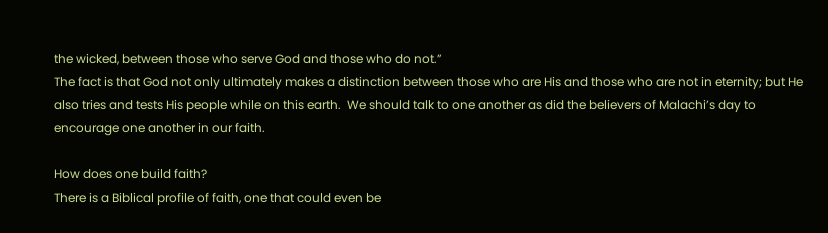the wicked, between those who serve God and those who do not.”
The fact is that God not only ultimately makes a distinction between those who are His and those who are not in eternity; but He also tries and tests His people while on this earth.  We should talk to one another as did the believers of Malachi’s day to encourage one another in our faith.

How does one build faith?
There is a Biblical profile of faith, one that could even be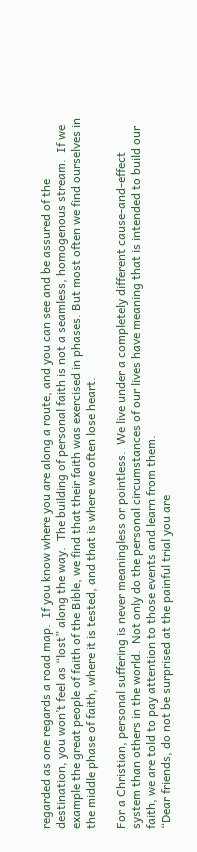regarded as one regards a road map.  If you know where you are along a route, and you can see and be assured of the destination, you won’t feel as “lost” along the way.  The building of personal faith is not a seamless, homogenous stream.  If we example the great people of faith of the Bible, we find that their faith was exercised in phases. But most often we find ourselves in the middle phase of faith, where it is tested, and that is where we often lose heart.

For a Christian, personal suffering is never meaningless or pointless.  We live under a completely different cause-and-effect system than others in the world.  Not only do the personal circumstances of our lives have meaning that is intended to build our faith, we are told to pay attention to those events and learn from them.
“Dear friends, do not be surprised at the painful trial you are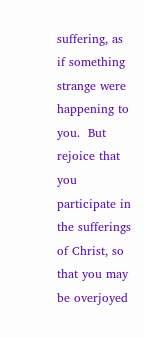suffering, as if something strange were happening to you.  But rejoice that you participate in the sufferings of Christ, so that you may be overjoyed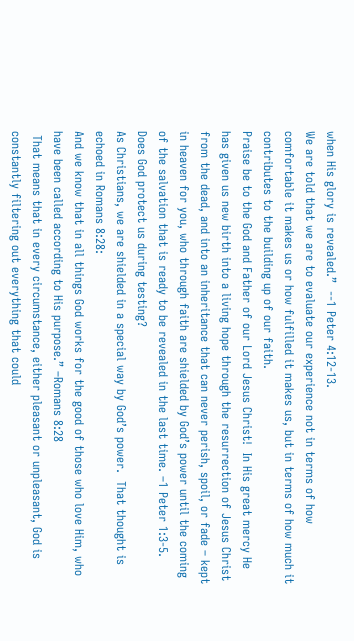when His glory is revealed.”  --1 Peter 4:12-13.
We are told that we are to evaluate our experience not in terms of how comfortable it makes us or how fulfilled it makes us, but in terms of how much it contributes to the building up of our faith.
Praise be to the God and Father of our Lord Jesus Christ!  In His great mercy He has given us new birth into a living hope through the resurrection of Jesus Christ from the dead, and into an inheritance that can never perish, spoil, or fade – kept in heaven for you, who through faith are shielded by God’s power until the coming of the salvation that is ready to be revealed in the last time. –1 Peter 1:3-5.
Does God protect us during testing?
As Christians, we are shielded in a special way by God’s power.  That thought is echoed in Romans 8:28:
And we know that in all things God works for the good of those who love Him, who have been called according to His purpose.” –Romans 8:28
 That means that in every circumstance, either pleasant or unpleasant, God is constantly filtering out everything that could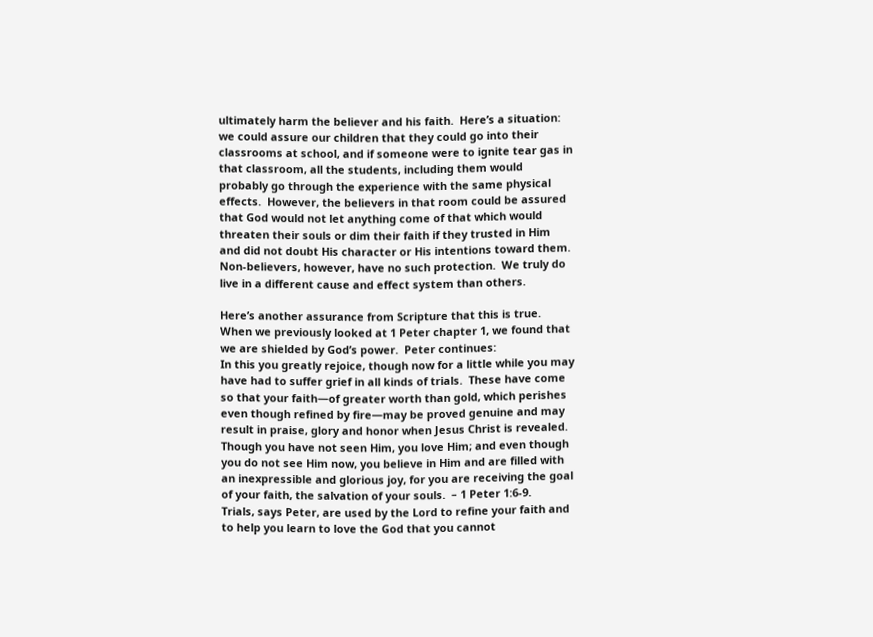ultimately harm the believer and his faith.  Here’s a situation:  we could assure our children that they could go into their classrooms at school, and if someone were to ignite tear gas in that classroom, all the students, including them would probably go through the experience with the same physical effects.  However, the believers in that room could be assured that God would not let anything come of that which would threaten their souls or dim their faith if they trusted in Him and did not doubt His character or His intentions toward them.  Non-believers, however, have no such protection.  We truly do live in a different cause and effect system than others.

Here’s another assurance from Scripture that this is true.  When we previously looked at 1 Peter chapter 1, we found that we are shielded by God’s power.  Peter continues:
In this you greatly rejoice, though now for a little while you may have had to suffer grief in all kinds of trials.  These have come so that your faith—of greater worth than gold, which perishes even though refined by fire—may be proved genuine and may result in praise, glory and honor when Jesus Christ is revealed.  Though you have not seen Him, you love Him; and even though you do not see Him now, you believe in Him and are filled with an inexpressible and glorious joy, for you are receiving the goal of your faith, the salvation of your souls.  – 1 Peter 1:6-9.
Trials, says Peter, are used by the Lord to refine your faith and to help you learn to love the God that you cannot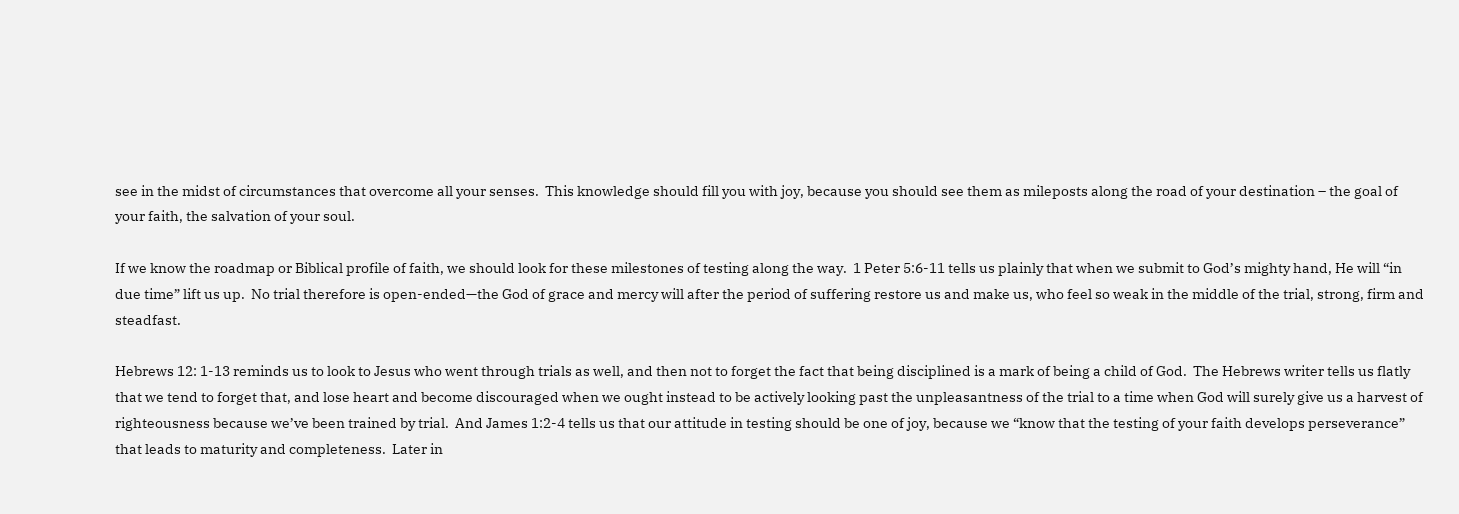see in the midst of circumstances that overcome all your senses.  This knowledge should fill you with joy, because you should see them as mileposts along the road of your destination – the goal of your faith, the salvation of your soul.

If we know the roadmap or Biblical profile of faith, we should look for these milestones of testing along the way.  1 Peter 5:6-11 tells us plainly that when we submit to God’s mighty hand, He will “in due time” lift us up.  No trial therefore is open-ended—the God of grace and mercy will after the period of suffering restore us and make us, who feel so weak in the middle of the trial, strong, firm and steadfast.

Hebrews 12: 1-13 reminds us to look to Jesus who went through trials as well, and then not to forget the fact that being disciplined is a mark of being a child of God.  The Hebrews writer tells us flatly that we tend to forget that, and lose heart and become discouraged when we ought instead to be actively looking past the unpleasantness of the trial to a time when God will surely give us a harvest of righteousness because we’ve been trained by trial.  And James 1:2-4 tells us that our attitude in testing should be one of joy, because we “know that the testing of your faith develops perseverance” that leads to maturity and completeness.  Later in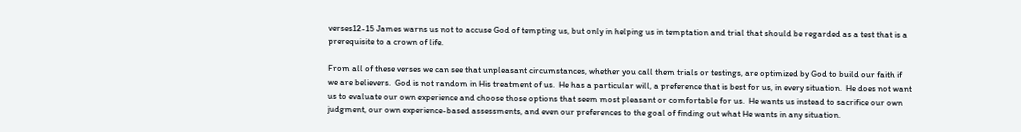verses12-15 James warns us not to accuse God of tempting us, but only in helping us in temptation and trial that should be regarded as a test that is a prerequisite to a crown of life.

From all of these verses we can see that unpleasant circumstances, whether you call them trials or testings, are optimized by God to build our faith if we are believers.  God is not random in His treatment of us.  He has a particular will, a preference that is best for us, in every situation.  He does not want us to evaluate our own experience and choose those options that seem most pleasant or comfortable for us.  He wants us instead to sacrifice our own judgment, our own experience-based assessments, and even our preferences to the goal of finding out what He wants in any situation.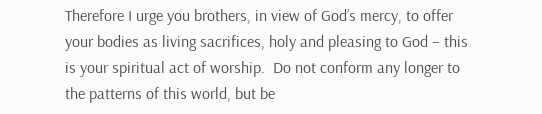Therefore I urge you brothers, in view of God’s mercy, to offer your bodies as living sacrifices, holy and pleasing to God – this is your spiritual act of worship.  Do not conform any longer to the patterns of this world, but be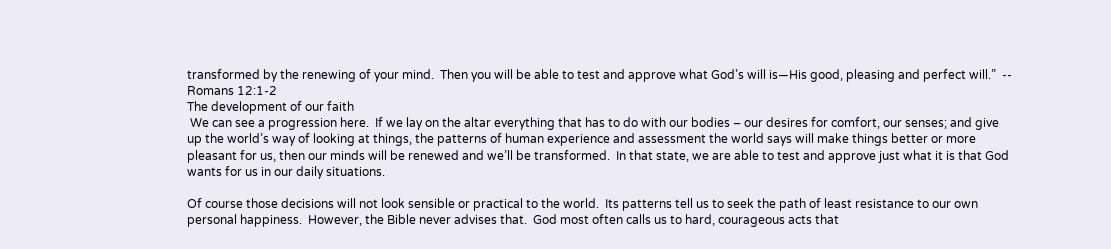transformed by the renewing of your mind.  Then you will be able to test and approve what God’s will is—His good, pleasing and perfect will.”  -- Romans 12:1-2
The development of our faith
 We can see a progression here.  If we lay on the altar everything that has to do with our bodies – our desires for comfort, our senses; and give up the world’s way of looking at things, the patterns of human experience and assessment the world says will make things better or more pleasant for us, then our minds will be renewed and we’ll be transformed.  In that state, we are able to test and approve just what it is that God wants for us in our daily situations.

Of course those decisions will not look sensible or practical to the world.  Its patterns tell us to seek the path of least resistance to our own personal happiness.  However, the Bible never advises that.  God most often calls us to hard, courageous acts that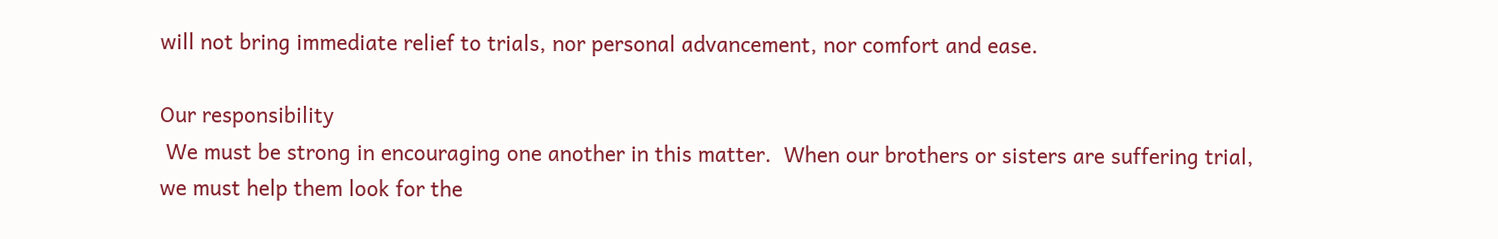will not bring immediate relief to trials, nor personal advancement, nor comfort and ease.

Our responsibility
 We must be strong in encouraging one another in this matter.  When our brothers or sisters are suffering trial, we must help them look for the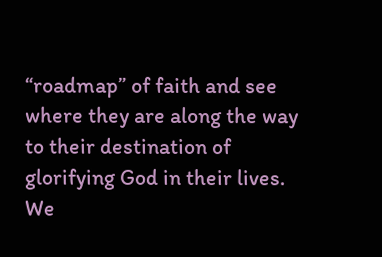“roadmap” of faith and see where they are along the way to their destination of glorifying God in their lives.  We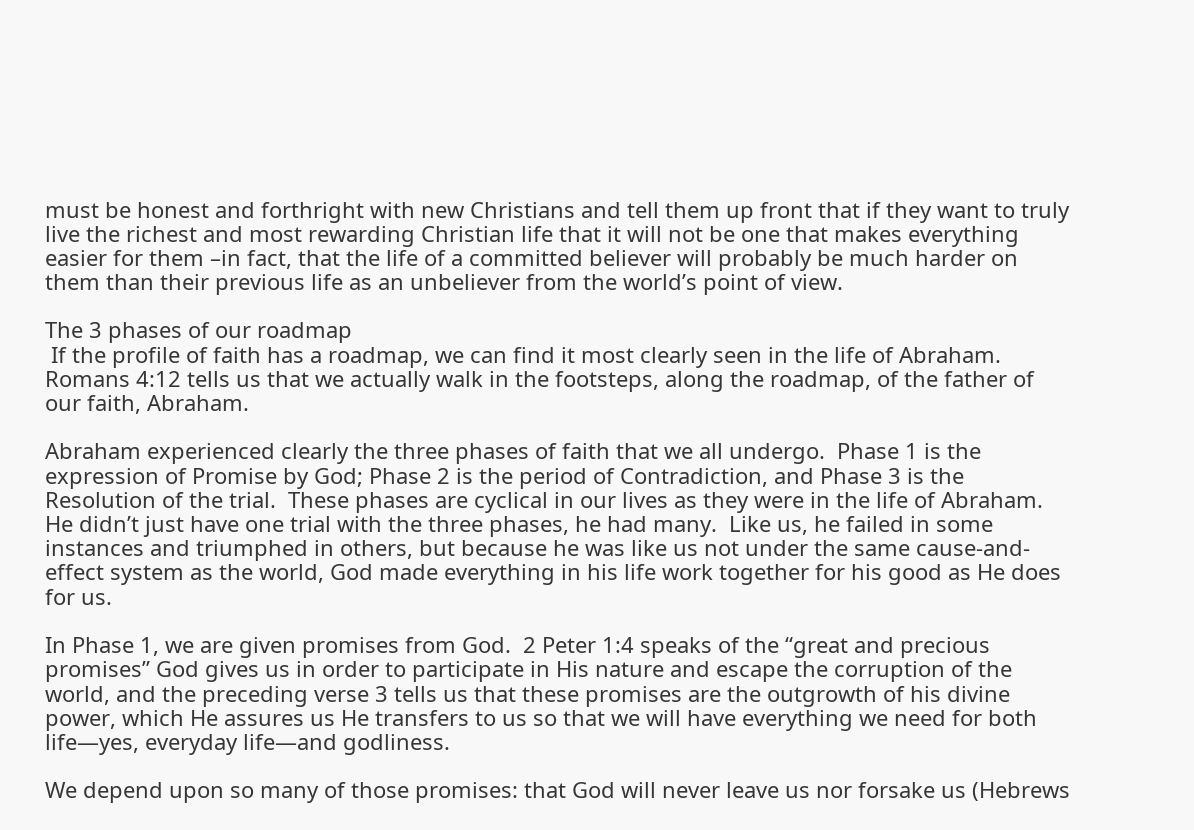must be honest and forthright with new Christians and tell them up front that if they want to truly live the richest and most rewarding Christian life that it will not be one that makes everything easier for them –in fact, that the life of a committed believer will probably be much harder on them than their previous life as an unbeliever from the world’s point of view.

The 3 phases of our roadmap
 If the profile of faith has a roadmap, we can find it most clearly seen in the life of Abraham.  Romans 4:12 tells us that we actually walk in the footsteps, along the roadmap, of the father of our faith, Abraham.

Abraham experienced clearly the three phases of faith that we all undergo.  Phase 1 is the expression of Promise by God; Phase 2 is the period of Contradiction, and Phase 3 is the Resolution of the trial.  These phases are cyclical in our lives as they were in the life of Abraham. He didn’t just have one trial with the three phases, he had many.  Like us, he failed in some instances and triumphed in others, but because he was like us not under the same cause-and-effect system as the world, God made everything in his life work together for his good as He does for us.

In Phase 1, we are given promises from God.  2 Peter 1:4 speaks of the “great and precious promises” God gives us in order to participate in His nature and escape the corruption of the world, and the preceding verse 3 tells us that these promises are the outgrowth of his divine power, which He assures us He transfers to us so that we will have everything we need for both life—yes, everyday life—and godliness.

We depend upon so many of those promises: that God will never leave us nor forsake us (Hebrews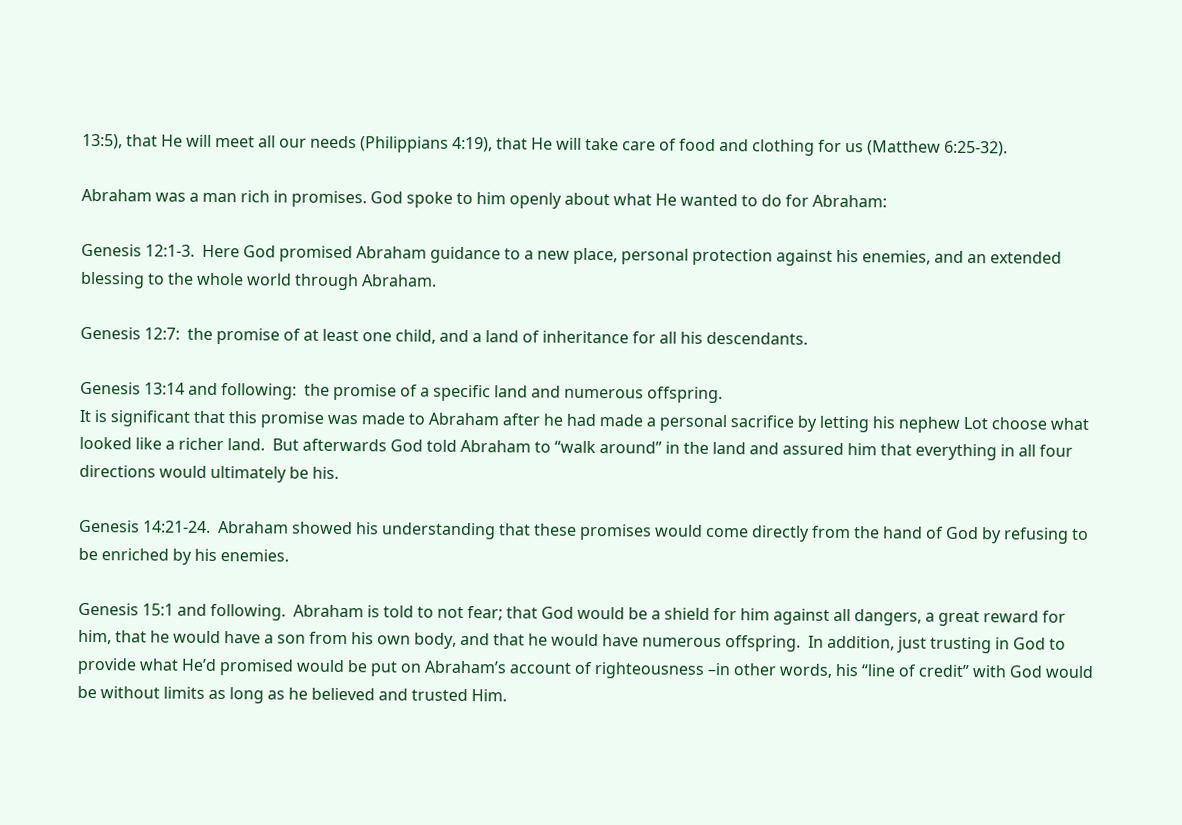13:5), that He will meet all our needs (Philippians 4:19), that He will take care of food and clothing for us (Matthew 6:25-32).

Abraham was a man rich in promises. God spoke to him openly about what He wanted to do for Abraham:

Genesis 12:1-3.  Here God promised Abraham guidance to a new place, personal protection against his enemies, and an extended blessing to the whole world through Abraham.

Genesis 12:7:  the promise of at least one child, and a land of inheritance for all his descendants.

Genesis 13:14 and following:  the promise of a specific land and numerous offspring.
It is significant that this promise was made to Abraham after he had made a personal sacrifice by letting his nephew Lot choose what looked like a richer land.  But afterwards God told Abraham to “walk around” in the land and assured him that everything in all four directions would ultimately be his.

Genesis 14:21-24.  Abraham showed his understanding that these promises would come directly from the hand of God by refusing to be enriched by his enemies.

Genesis 15:1 and following.  Abraham is told to not fear; that God would be a shield for him against all dangers, a great reward for him, that he would have a son from his own body, and that he would have numerous offspring.  In addition, just trusting in God to provide what He’d promised would be put on Abraham’s account of righteousness –in other words, his “line of credit” with God would be without limits as long as he believed and trusted Him.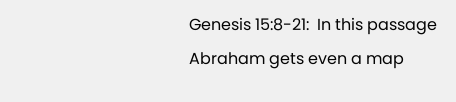Genesis 15:8-21:  In this passage Abraham gets even a map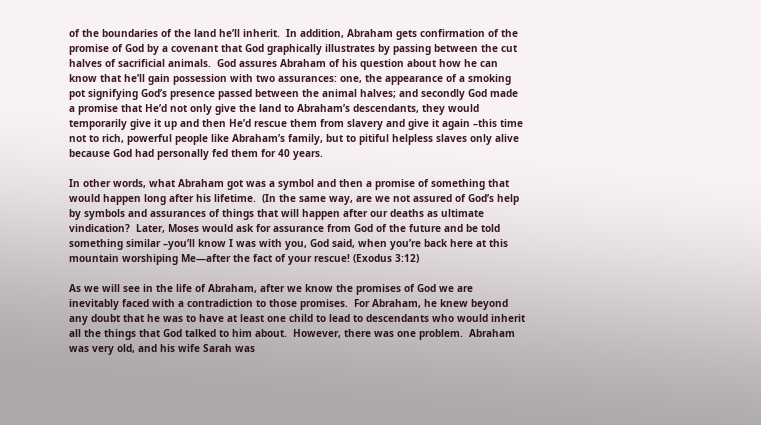of the boundaries of the land he’ll inherit.  In addition, Abraham gets confirmation of the promise of God by a covenant that God graphically illustrates by passing between the cut halves of sacrificial animals.  God assures Abraham of his question about how he can know that he’ll gain possession with two assurances: one, the appearance of a smoking pot signifying God’s presence passed between the animal halves; and secondly God made a promise that He’d not only give the land to Abraham’s descendants, they would temporarily give it up and then He’d rescue them from slavery and give it again –this time not to rich, powerful people like Abraham’s family, but to pitiful helpless slaves only alive because God had personally fed them for 40 years.

In other words, what Abraham got was a symbol and then a promise of something that would happen long after his lifetime.  (In the same way, are we not assured of God’s help by symbols and assurances of things that will happen after our deaths as ultimate vindication?  Later, Moses would ask for assurance from God of the future and be told something similar –you’ll know I was with you, God said, when you’re back here at this mountain worshiping Me—after the fact of your rescue! (Exodus 3:12)

As we will see in the life of Abraham, after we know the promises of God we are inevitably faced with a contradiction to those promises.  For Abraham, he knew beyond any doubt that he was to have at least one child to lead to descendants who would inherit all the things that God talked to him about.  However, there was one problem.  Abraham was very old, and his wife Sarah was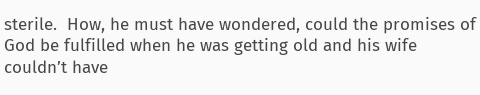sterile.  How, he must have wondered, could the promises of God be fulfilled when he was getting old and his wife couldn’t have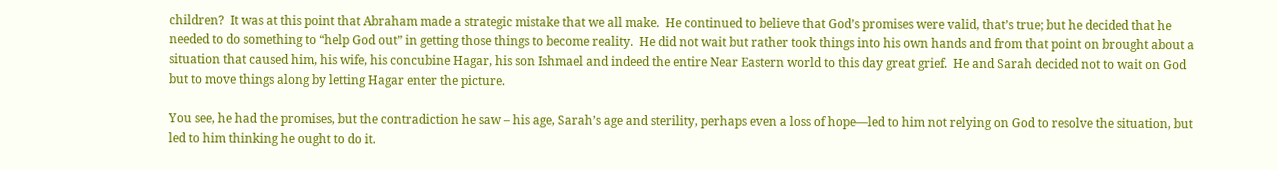children?  It was at this point that Abraham made a strategic mistake that we all make.  He continued to believe that God’s promises were valid, that’s true; but he decided that he needed to do something to “help God out” in getting those things to become reality.  He did not wait but rather took things into his own hands and from that point on brought about a situation that caused him, his wife, his concubine Hagar, his son Ishmael and indeed the entire Near Eastern world to this day great grief.  He and Sarah decided not to wait on God but to move things along by letting Hagar enter the picture.

You see, he had the promises, but the contradiction he saw – his age, Sarah’s age and sterility, perhaps even a loss of hope—led to him not relying on God to resolve the situation, but led to him thinking he ought to do it.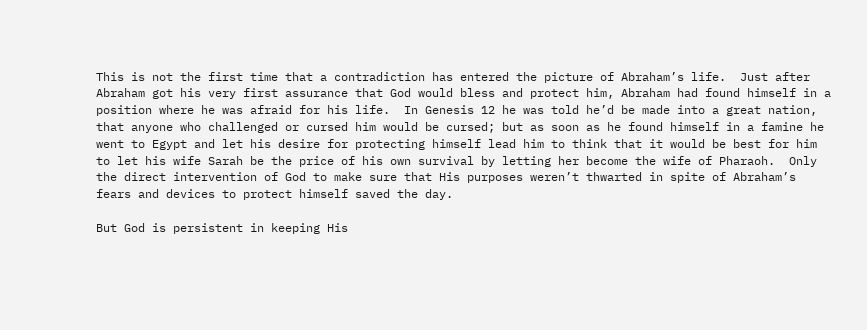This is not the first time that a contradiction has entered the picture of Abraham’s life.  Just after Abraham got his very first assurance that God would bless and protect him, Abraham had found himself in a position where he was afraid for his life.  In Genesis 12 he was told he’d be made into a great nation, that anyone who challenged or cursed him would be cursed; but as soon as he found himself in a famine he went to Egypt and let his desire for protecting himself lead him to think that it would be best for him to let his wife Sarah be the price of his own survival by letting her become the wife of Pharaoh.  Only the direct intervention of God to make sure that His purposes weren’t thwarted in spite of Abraham’s fears and devices to protect himself saved the day.

But God is persistent in keeping His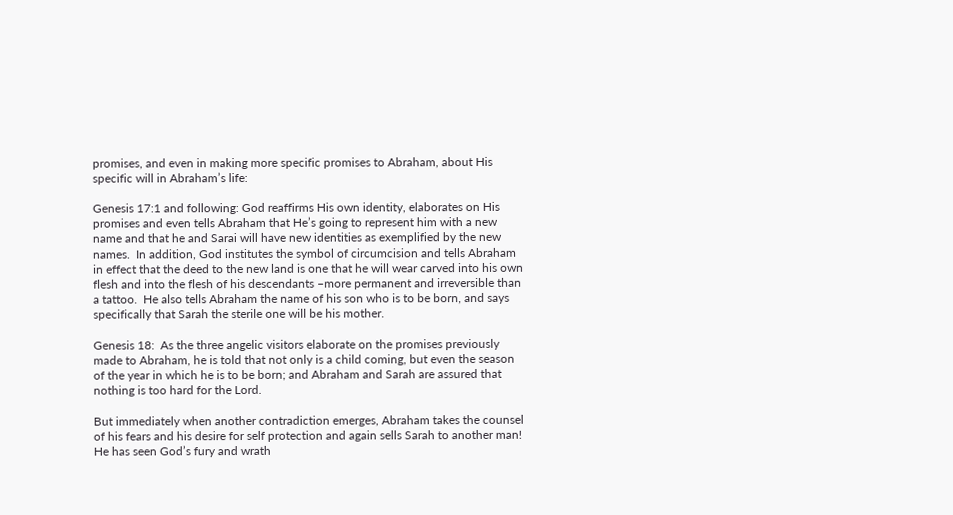promises, and even in making more specific promises to Abraham, about His specific will in Abraham’s life:

Genesis 17:1 and following: God reaffirms His own identity, elaborates on His promises and even tells Abraham that He’s going to represent him with a new name and that he and Sarai will have new identities as exemplified by the new names.  In addition, God institutes the symbol of circumcision and tells Abraham in effect that the deed to the new land is one that he will wear carved into his own flesh and into the flesh of his descendants –more permanent and irreversible than a tattoo.  He also tells Abraham the name of his son who is to be born, and says specifically that Sarah the sterile one will be his mother.

Genesis 18:  As the three angelic visitors elaborate on the promises previously made to Abraham, he is told that not only is a child coming, but even the season of the year in which he is to be born; and Abraham and Sarah are assured that nothing is too hard for the Lord.

But immediately when another contradiction emerges, Abraham takes the counsel of his fears and his desire for self protection and again sells Sarah to another man!  He has seen God’s fury and wrath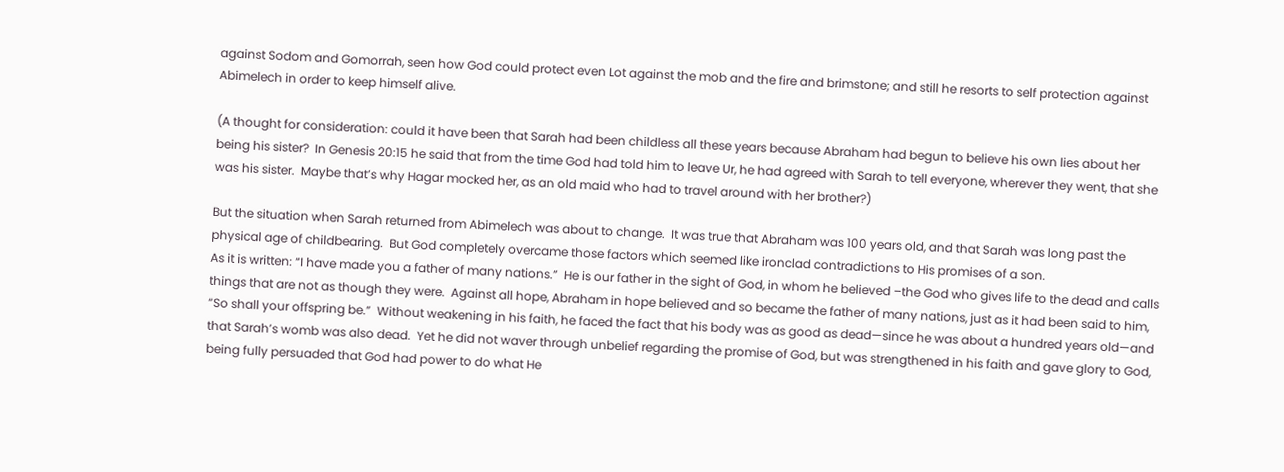against Sodom and Gomorrah, seen how God could protect even Lot against the mob and the fire and brimstone; and still he resorts to self protection against Abimelech in order to keep himself alive.

(A thought for consideration: could it have been that Sarah had been childless all these years because Abraham had begun to believe his own lies about her being his sister?  In Genesis 20:15 he said that from the time God had told him to leave Ur, he had agreed with Sarah to tell everyone, wherever they went, that she was his sister.  Maybe that’s why Hagar mocked her, as an old maid who had to travel around with her brother?)

But the situation when Sarah returned from Abimelech was about to change.  It was true that Abraham was 100 years old, and that Sarah was long past the physical age of childbearing.  But God completely overcame those factors which seemed like ironclad contradictions to His promises of a son.
As it is written: “I have made you a father of many nations.”  He is our father in the sight of God, in whom he believed –the God who gives life to the dead and calls things that are not as though they were.  Against all hope, Abraham in hope believed and so became the father of many nations, just as it had been said to him, “So shall your offspring be.”  Without weakening in his faith, he faced the fact that his body was as good as dead—since he was about a hundred years old—and that Sarah’s womb was also dead.  Yet he did not waver through unbelief regarding the promise of God, but was strengthened in his faith and gave glory to God, being fully persuaded that God had power to do what He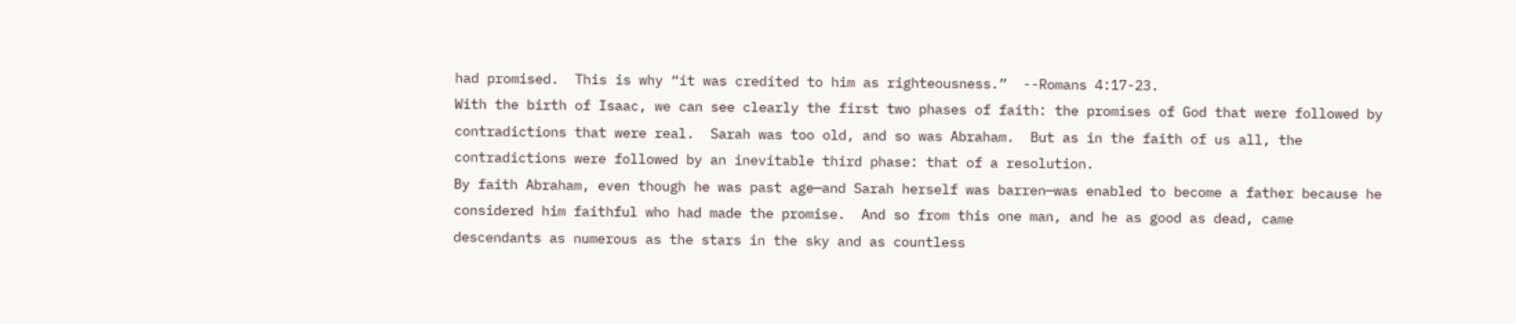had promised.  This is why “it was credited to him as righteousness.”  --Romans 4:17-23.
With the birth of Isaac, we can see clearly the first two phases of faith: the promises of God that were followed by contradictions that were real.  Sarah was too old, and so was Abraham.  But as in the faith of us all, the contradictions were followed by an inevitable third phase: that of a resolution.
By faith Abraham, even though he was past age—and Sarah herself was barren—was enabled to become a father because he considered him faithful who had made the promise.  And so from this one man, and he as good as dead, came descendants as numerous as the stars in the sky and as countless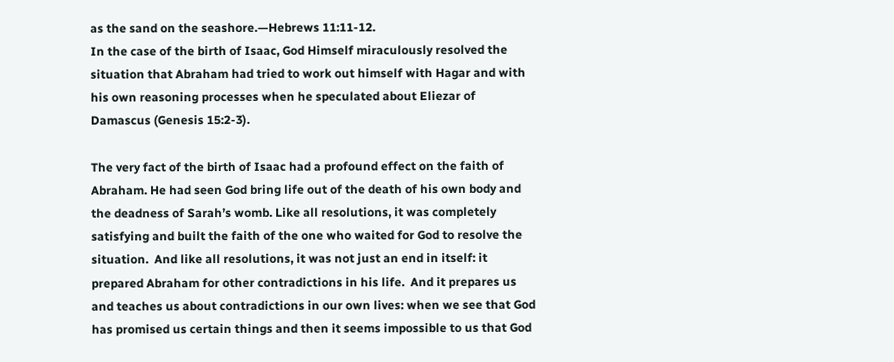as the sand on the seashore.—Hebrews 11:11-12.
In the case of the birth of Isaac, God Himself miraculously resolved the situation that Abraham had tried to work out himself with Hagar and with his own reasoning processes when he speculated about Eliezar of Damascus (Genesis 15:2-3).

The very fact of the birth of Isaac had a profound effect on the faith of Abraham. He had seen God bring life out of the death of his own body and the deadness of Sarah’s womb. Like all resolutions, it was completely satisfying and built the faith of the one who waited for God to resolve the situation.  And like all resolutions, it was not just an end in itself: it prepared Abraham for other contradictions in his life.  And it prepares us and teaches us about contradictions in our own lives: when we see that God has promised us certain things and then it seems impossible to us that God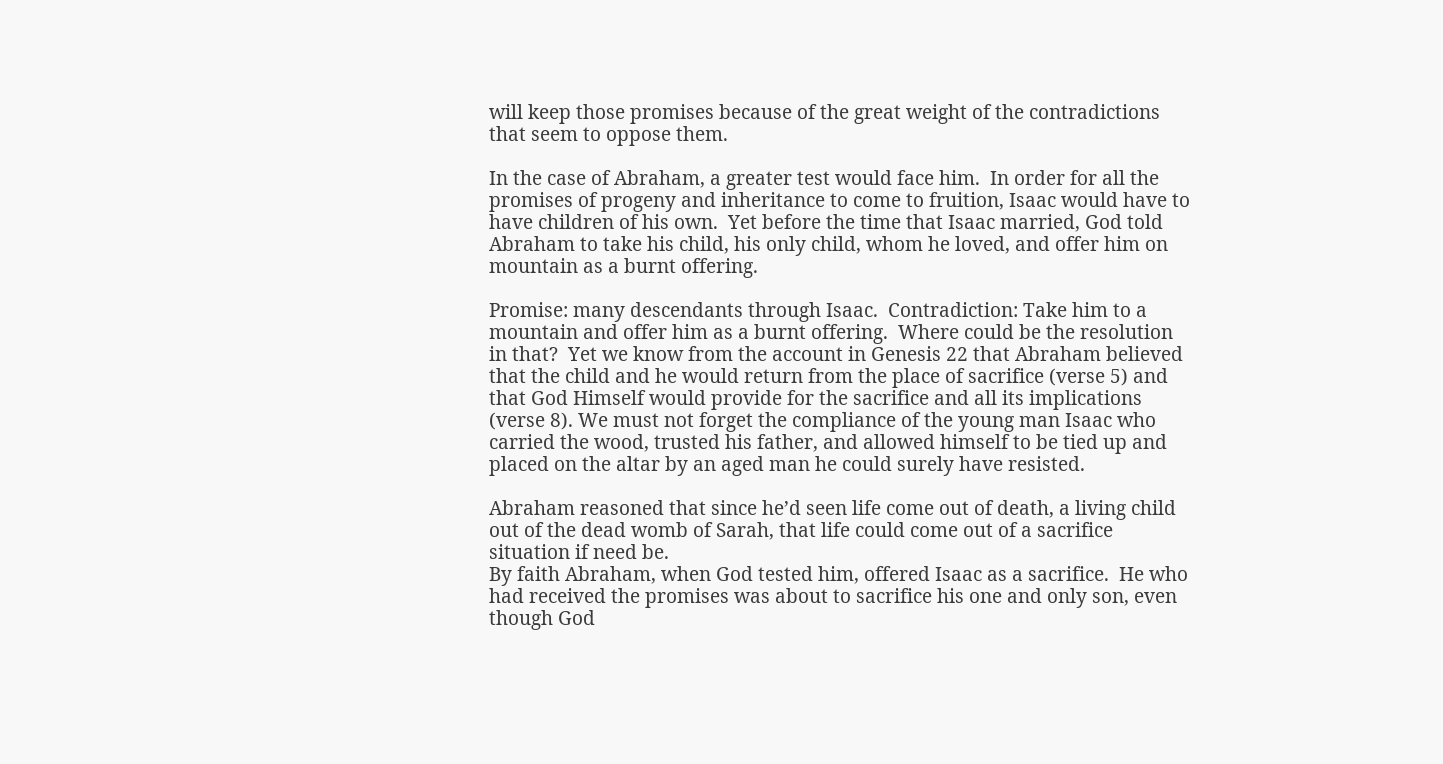will keep those promises because of the great weight of the contradictions that seem to oppose them.

In the case of Abraham, a greater test would face him.  In order for all the promises of progeny and inheritance to come to fruition, Isaac would have to have children of his own.  Yet before the time that Isaac married, God told Abraham to take his child, his only child, whom he loved, and offer him on mountain as a burnt offering.

Promise: many descendants through Isaac.  Contradiction: Take him to a mountain and offer him as a burnt offering.  Where could be the resolution in that?  Yet we know from the account in Genesis 22 that Abraham believed that the child and he would return from the place of sacrifice (verse 5) and that God Himself would provide for the sacrifice and all its implications (verse 8). We must not forget the compliance of the young man Isaac who carried the wood, trusted his father, and allowed himself to be tied up and placed on the altar by an aged man he could surely have resisted.

Abraham reasoned that since he’d seen life come out of death, a living child out of the dead womb of Sarah, that life could come out of a sacrifice situation if need be.
By faith Abraham, when God tested him, offered Isaac as a sacrifice.  He who had received the promises was about to sacrifice his one and only son, even though God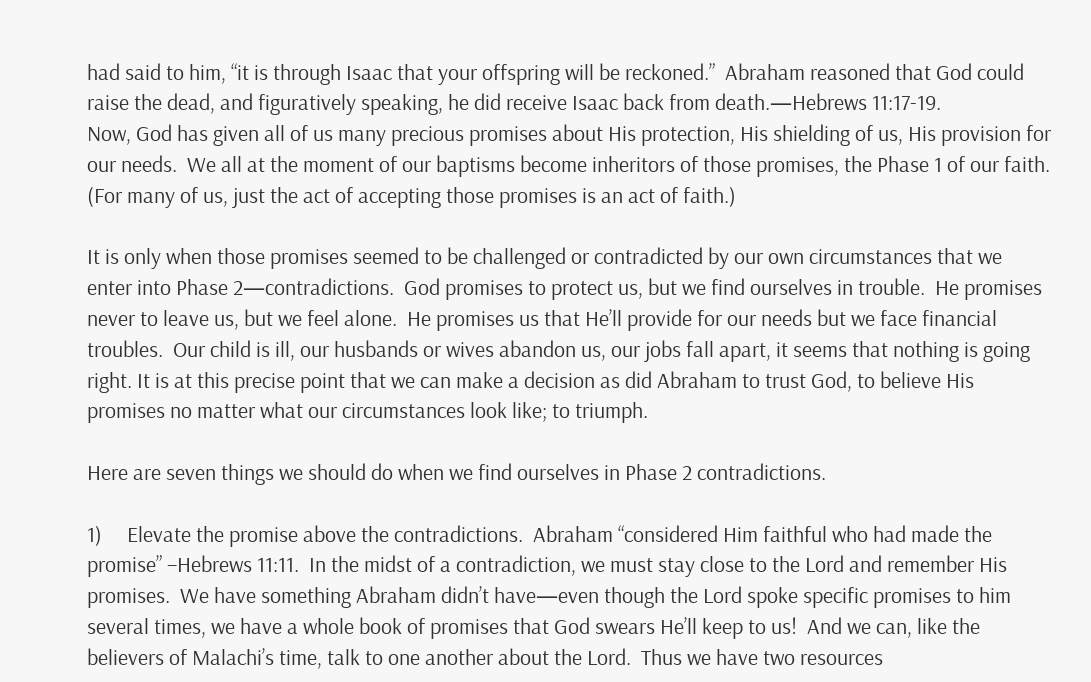had said to him, “it is through Isaac that your offspring will be reckoned.”  Abraham reasoned that God could raise the dead, and figuratively speaking, he did receive Isaac back from death.—Hebrews 11:17-19.
Now, God has given all of us many precious promises about His protection, His shielding of us, His provision for our needs.  We all at the moment of our baptisms become inheritors of those promises, the Phase 1 of our faith.  (For many of us, just the act of accepting those promises is an act of faith.)

It is only when those promises seemed to be challenged or contradicted by our own circumstances that we enter into Phase 2—contradictions.  God promises to protect us, but we find ourselves in trouble.  He promises never to leave us, but we feel alone.  He promises us that He’ll provide for our needs but we face financial troubles.  Our child is ill, our husbands or wives abandon us, our jobs fall apart, it seems that nothing is going right. It is at this precise point that we can make a decision as did Abraham to trust God, to believe His promises no matter what our circumstances look like; to triumph.

Here are seven things we should do when we find ourselves in Phase 2 contradictions.

1)     Elevate the promise above the contradictions.  Abraham “considered Him faithful who had made the promise” –Hebrews 11:11.  In the midst of a contradiction, we must stay close to the Lord and remember His promises.  We have something Abraham didn’t have—even though the Lord spoke specific promises to him several times, we have a whole book of promises that God swears He’ll keep to us!  And we can, like the believers of Malachi’s time, talk to one another about the Lord.  Thus we have two resources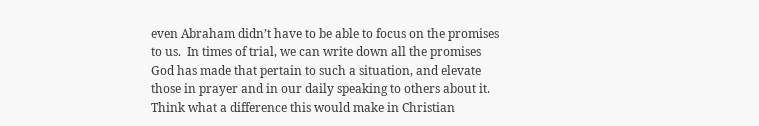even Abraham didn’t have to be able to focus on the promises to us.  In times of trial, we can write down all the promises God has made that pertain to such a situation, and elevate those in prayer and in our daily speaking to others about it.  Think what a difference this would make in Christian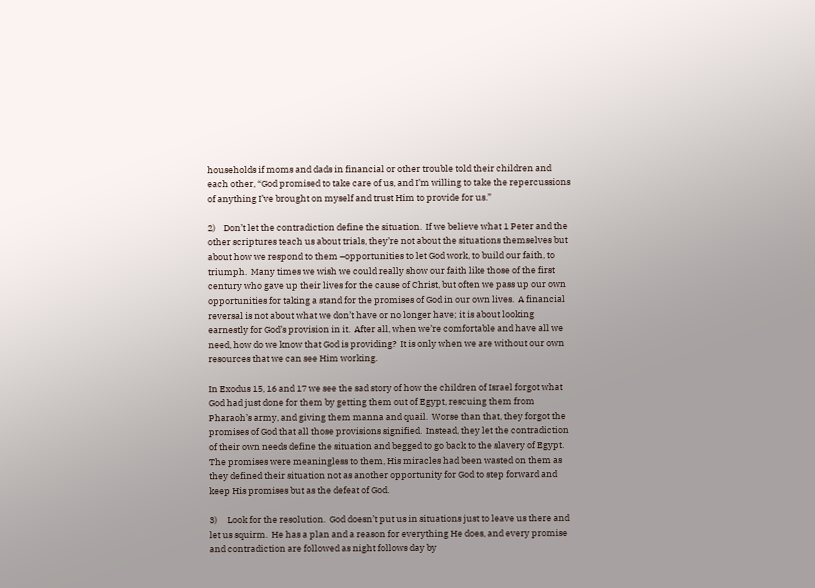households if moms and dads in financial or other trouble told their children and each other, “God promised to take care of us, and I’m willing to take the repercussions of anything I’ve brought on myself and trust Him to provide for us.”

2)    Don’t let the contradiction define the situation.  If we believe what 1 Peter and the other scriptures teach us about trials, they’re not about the situations themselves but about how we respond to them –opportunities to let God work, to build our faith, to triumph.  Many times we wish we could really show our faith like those of the first century who gave up their lives for the cause of Christ, but often we pass up our own opportunities for taking a stand for the promises of God in our own lives.  A financial reversal is not about what we don’t have or no longer have; it is about looking earnestly for God’s provision in it.  After all, when we’re comfortable and have all we need, how do we know that God is providing?  It is only when we are without our own resources that we can see Him working.

In Exodus 15, 16 and 17 we see the sad story of how the children of Israel forgot what God had just done for them by getting them out of Egypt, rescuing them from Pharaoh’s army, and giving them manna and quail.  Worse than that, they forgot the promises of God that all those provisions signified.  Instead, they let the contradiction of their own needs define the situation and begged to go back to the slavery of Egypt.  The promises were meaningless to them, His miracles had been wasted on them as they defined their situation not as another opportunity for God to step forward and keep His promises but as the defeat of God.

3)     Look for the resolution.  God doesn’t put us in situations just to leave us there and let us squirm.  He has a plan and a reason for everything He does, and every promise and contradiction are followed as night follows day by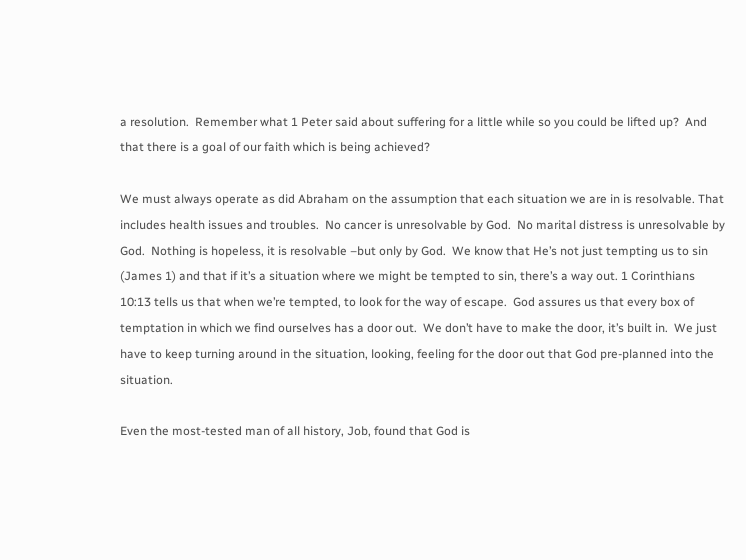a resolution.  Remember what 1 Peter said about suffering for a little while so you could be lifted up?  And that there is a goal of our faith which is being achieved?

We must always operate as did Abraham on the assumption that each situation we are in is resolvable. That includes health issues and troubles.  No cancer is unresolvable by God.  No marital distress is unresolvable by God.  Nothing is hopeless, it is resolvable –but only by God.  We know that He’s not just tempting us to sin (James 1) and that if it’s a situation where we might be tempted to sin, there’s a way out. 1 Corinthians 10:13 tells us that when we’re tempted, to look for the way of escape.  God assures us that every box of temptation in which we find ourselves has a door out.  We don’t have to make the door, it’s built in.  We just have to keep turning around in the situation, looking, feeling for the door out that God pre-planned into the situation.

Even the most-tested man of all history, Job, found that God is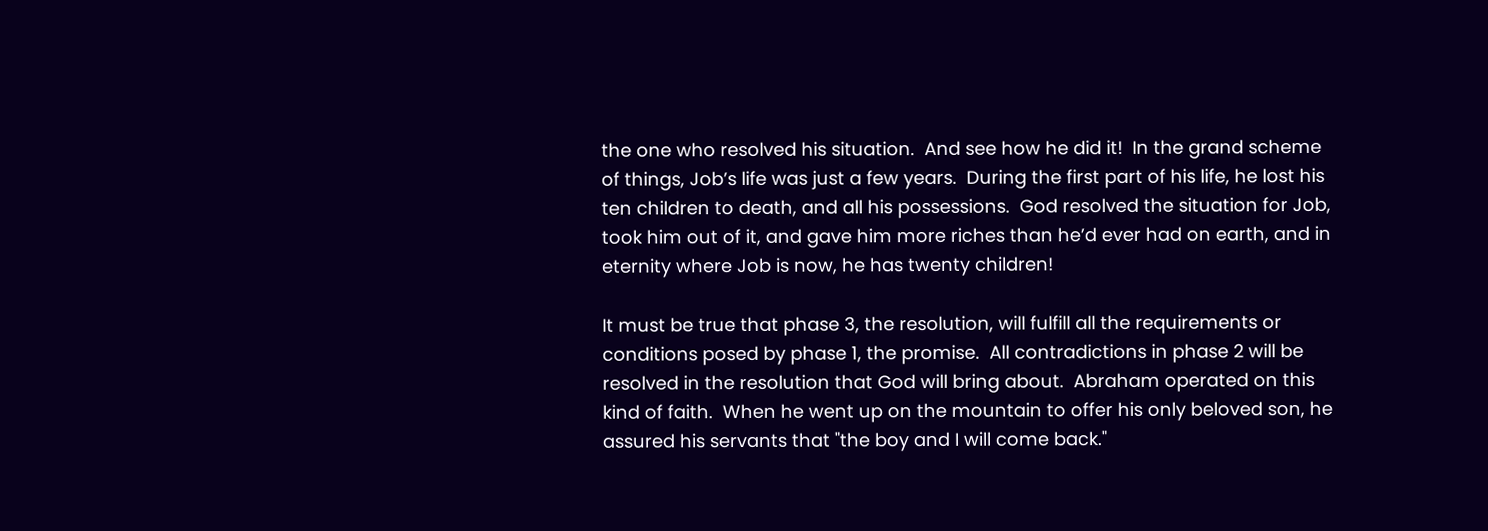the one who resolved his situation.  And see how he did it!  In the grand scheme of things, Job’s life was just a few years.  During the first part of his life, he lost his ten children to death, and all his possessions.  God resolved the situation for Job, took him out of it, and gave him more riches than he’d ever had on earth, and in eternity where Job is now, he has twenty children!

It must be true that phase 3, the resolution, will fulfill all the requirements or conditions posed by phase 1, the promise.  All contradictions in phase 2 will be resolved in the resolution that God will bring about.  Abraham operated on this kind of faith.  When he went up on the mountain to offer his only beloved son, he assured his servants that "the boy and I will come back."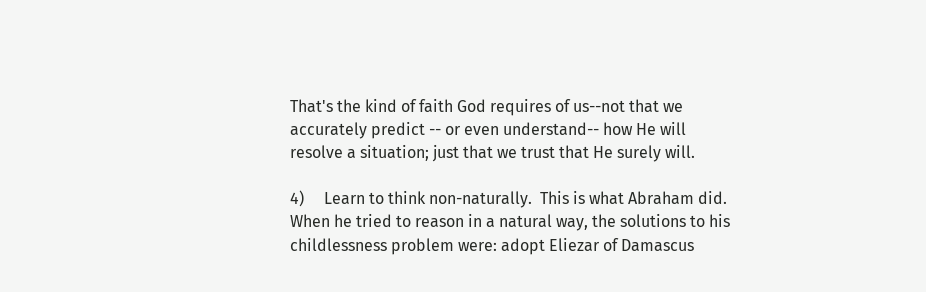That's the kind of faith God requires of us--not that we accurately predict -- or even understand-- how He will resolve a situation; just that we trust that He surely will.

4)     Learn to think non-naturally.  This is what Abraham did.  When he tried to reason in a natural way, the solutions to his childlessness problem were: adopt Eliezar of Damascus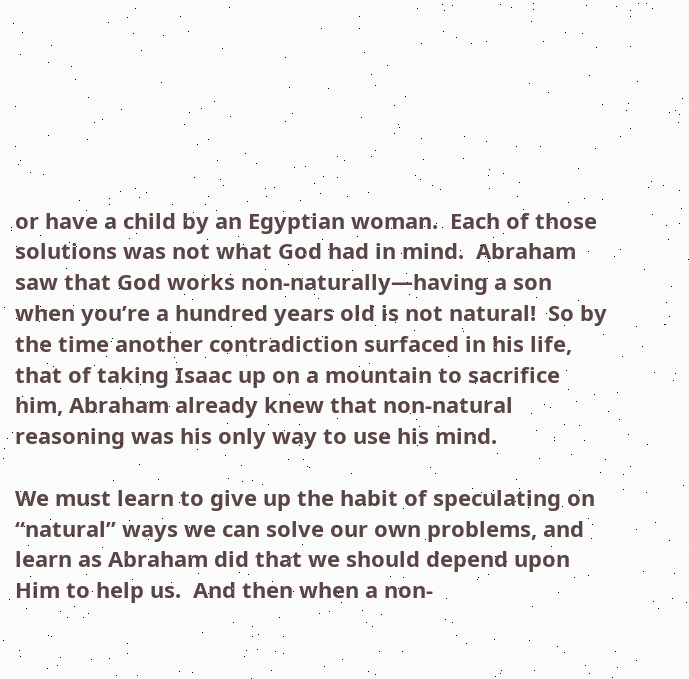or have a child by an Egyptian woman.  Each of those solutions was not what God had in mind.  Abraham saw that God works non-naturally—having a son when you’re a hundred years old is not natural!  So by the time another contradiction surfaced in his life, that of taking Isaac up on a mountain to sacrifice him, Abraham already knew that non-natural reasoning was his only way to use his mind.

We must learn to give up the habit of speculating on “natural” ways we can solve our own problems, and learn as Abraham did that we should depend upon Him to help us.  And then when a non-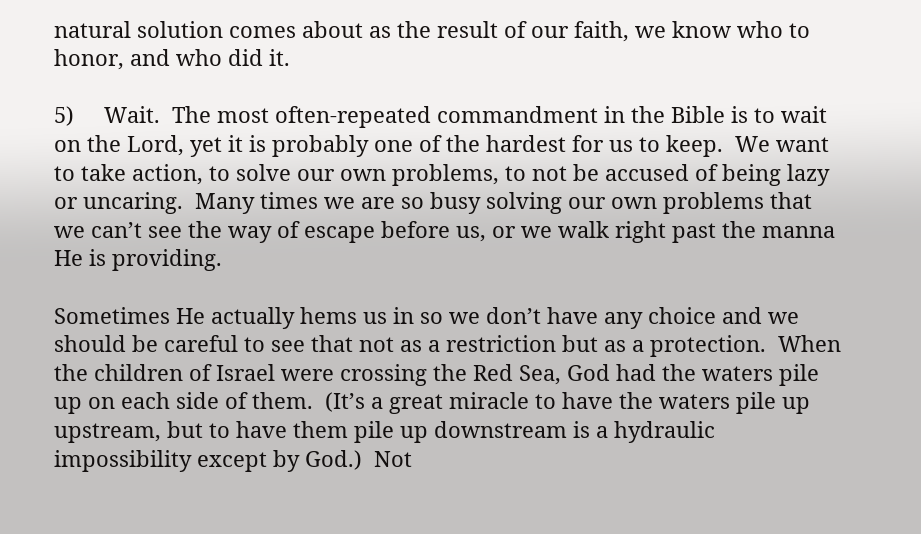natural solution comes about as the result of our faith, we know who to honor, and who did it.

5)     Wait.  The most often-repeated commandment in the Bible is to wait on the Lord, yet it is probably one of the hardest for us to keep.  We want to take action, to solve our own problems, to not be accused of being lazy or uncaring.  Many times we are so busy solving our own problems that we can’t see the way of escape before us, or we walk right past the manna He is providing.

Sometimes He actually hems us in so we don’t have any choice and we should be careful to see that not as a restriction but as a protection.  When the children of Israel were crossing the Red Sea, God had the waters pile up on each side of them.  (It’s a great miracle to have the waters pile up upstream, but to have them pile up downstream is a hydraulic impossibility except by God.)  Not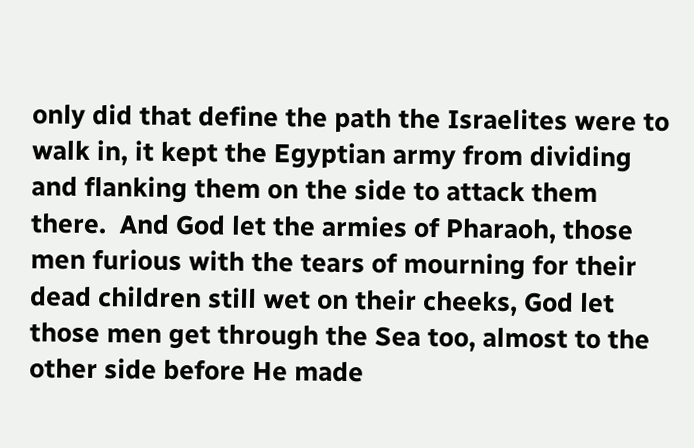only did that define the path the Israelites were to walk in, it kept the Egyptian army from dividing and flanking them on the side to attack them there.  And God let the armies of Pharaoh, those men furious with the tears of mourning for their dead children still wet on their cheeks, God let those men get through the Sea too, almost to the other side before He made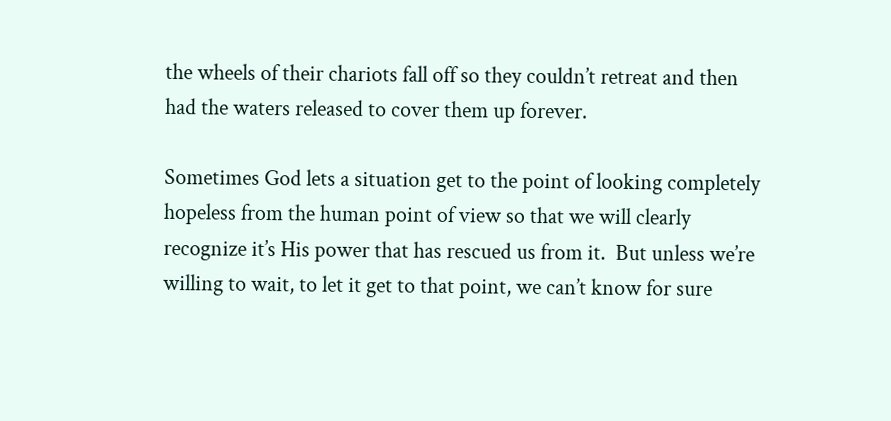the wheels of their chariots fall off so they couldn’t retreat and then had the waters released to cover them up forever.

Sometimes God lets a situation get to the point of looking completely hopeless from the human point of view so that we will clearly recognize it’s His power that has rescued us from it.  But unless we’re willing to wait, to let it get to that point, we can’t know for sure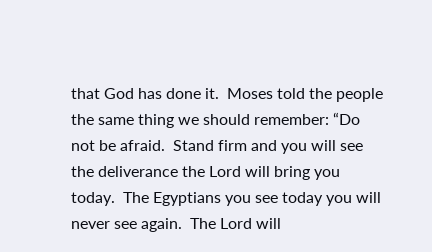that God has done it.  Moses told the people the same thing we should remember: “Do not be afraid.  Stand firm and you will see the deliverance the Lord will bring you today.  The Egyptians you see today you will never see again.  The Lord will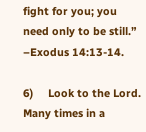fight for you; you need only to be still.” –Exodus 14:13-14.

6)     Look to the Lord.  Many times in a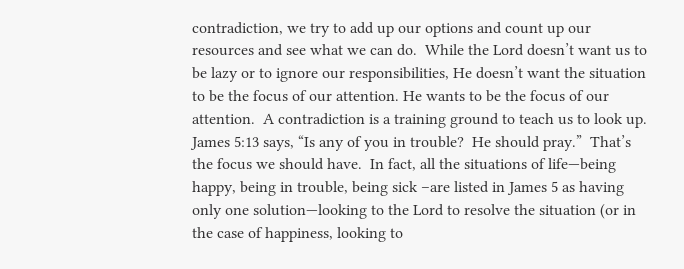contradiction, we try to add up our options and count up our resources and see what we can do.  While the Lord doesn’t want us to be lazy or to ignore our responsibilities, He doesn’t want the situation to be the focus of our attention. He wants to be the focus of our attention.  A contradiction is a training ground to teach us to look up.  James 5:13 says, “Is any of you in trouble?  He should pray.”  That’s the focus we should have.  In fact, all the situations of life—being happy, being in trouble, being sick –are listed in James 5 as having only one solution—looking to the Lord to resolve the situation (or in the case of happiness, looking to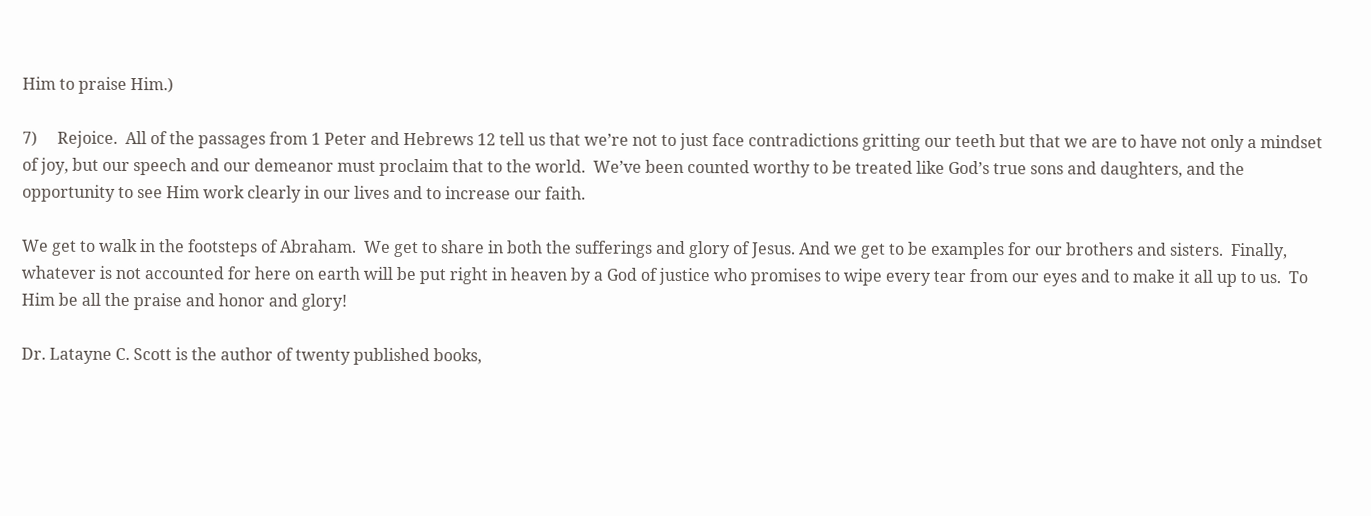Him to praise Him.)

7)     Rejoice.  All of the passages from 1 Peter and Hebrews 12 tell us that we’re not to just face contradictions gritting our teeth but that we are to have not only a mindset of joy, but our speech and our demeanor must proclaim that to the world.  We’ve been counted worthy to be treated like God’s true sons and daughters, and the opportunity to see Him work clearly in our lives and to increase our faith.

We get to walk in the footsteps of Abraham.  We get to share in both the sufferings and glory of Jesus. And we get to be examples for our brothers and sisters.  Finally, whatever is not accounted for here on earth will be put right in heaven by a God of justice who promises to wipe every tear from our eyes and to make it all up to us.  To Him be all the praise and honor and glory!

Dr. Latayne C. Scott is the author of twenty published books,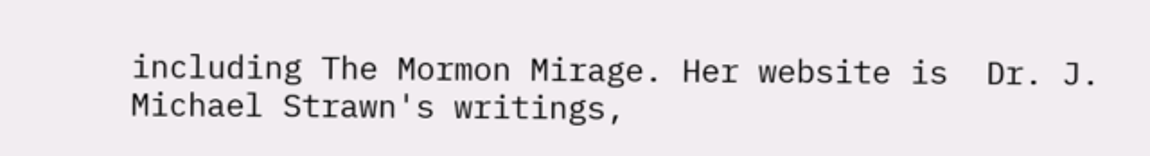including The Mormon Mirage. Her website is  Dr. J. Michael Strawn's writings,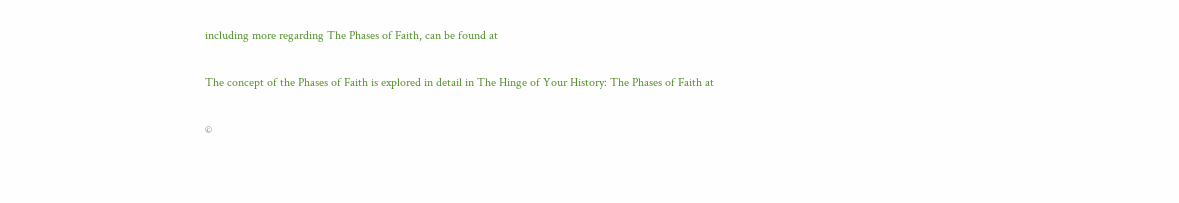including more regarding The Phases of Faith, can be found at

The concept of the Phases of Faith is explored in detail in The Hinge of Your History: The Phases of Faith at

©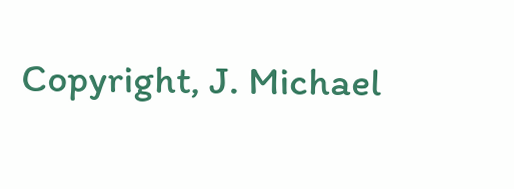Copyright, J. Michael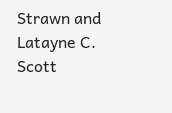Strawn and Latayne C. Scott